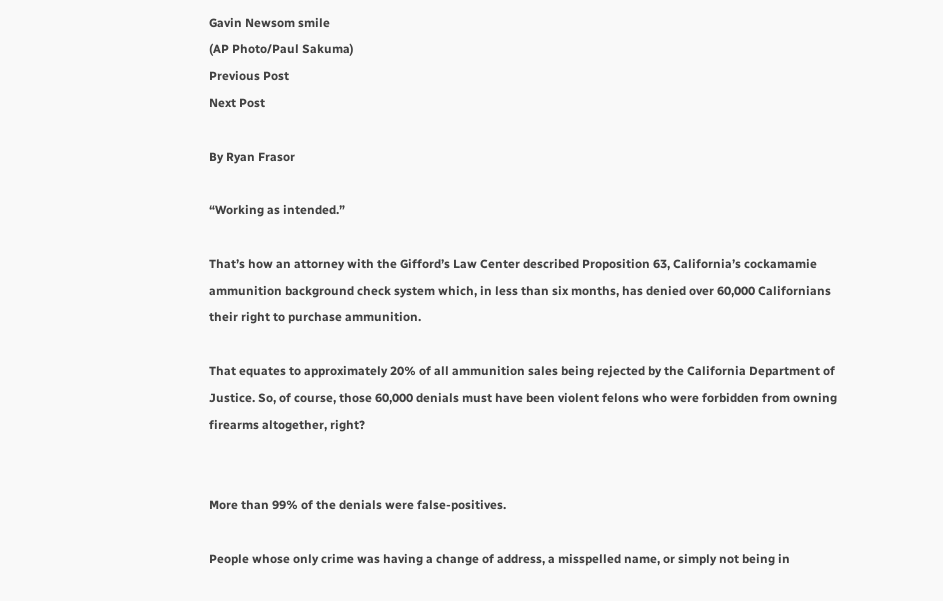Gavin Newsom smile
(AP Photo/Paul Sakuma)
Previous Post
Next Post

By Ryan Frasor

“Working as intended.”

That’s how an attorney with the Gifford’s Law Center described Proposition 63, California’s cockamamie ammunition background check system which, in less than six months, has denied over 60,000 Californians their right to purchase ammunition.

That equates to approximately 20% of all ammunition sales being rejected by the California Department of Justice. So, of course, those 60,000 denials must have been violent felons who were forbidden from owning firearms altogether, right?


More than 99% of the denials were false-positives.

People whose only crime was having a change of address, a misspelled name, or simply not being in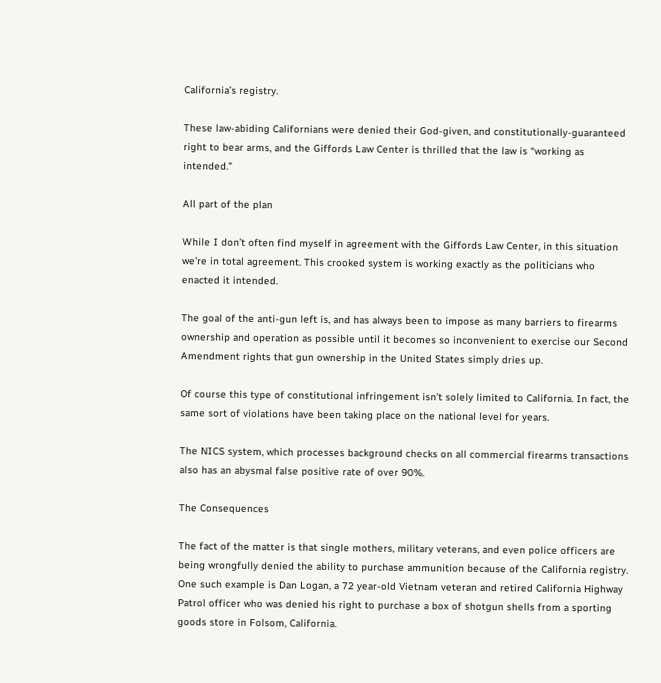California’s registry.

These law-abiding Californians were denied their God-given, and constitutionally-guaranteed right to bear arms, and the Giffords Law Center is thrilled that the law is “working as intended.”

All part of the plan

While I don’t often find myself in agreement with the Giffords Law Center, in this situation we’re in total agreement. This crooked system is working exactly as the politicians who enacted it intended.

The goal of the anti-gun left is, and has always been to impose as many barriers to firearms ownership and operation as possible until it becomes so inconvenient to exercise our Second Amendment rights that gun ownership in the United States simply dries up.

Of course this type of constitutional infringement isn’t solely limited to California. In fact, the same sort of violations have been taking place on the national level for years.

The NICS system, which processes background checks on all commercial firearms transactions also has an abysmal false positive rate of over 90%.

The Consequences

The fact of the matter is that single mothers, military veterans, and even police officers are being wrongfully denied the ability to purchase ammunition because of the California registry.
One such example is Dan Logan, a 72 year-old Vietnam veteran and retired California Highway Patrol officer who was denied his right to purchase a box of shotgun shells from a sporting goods store in Folsom, California.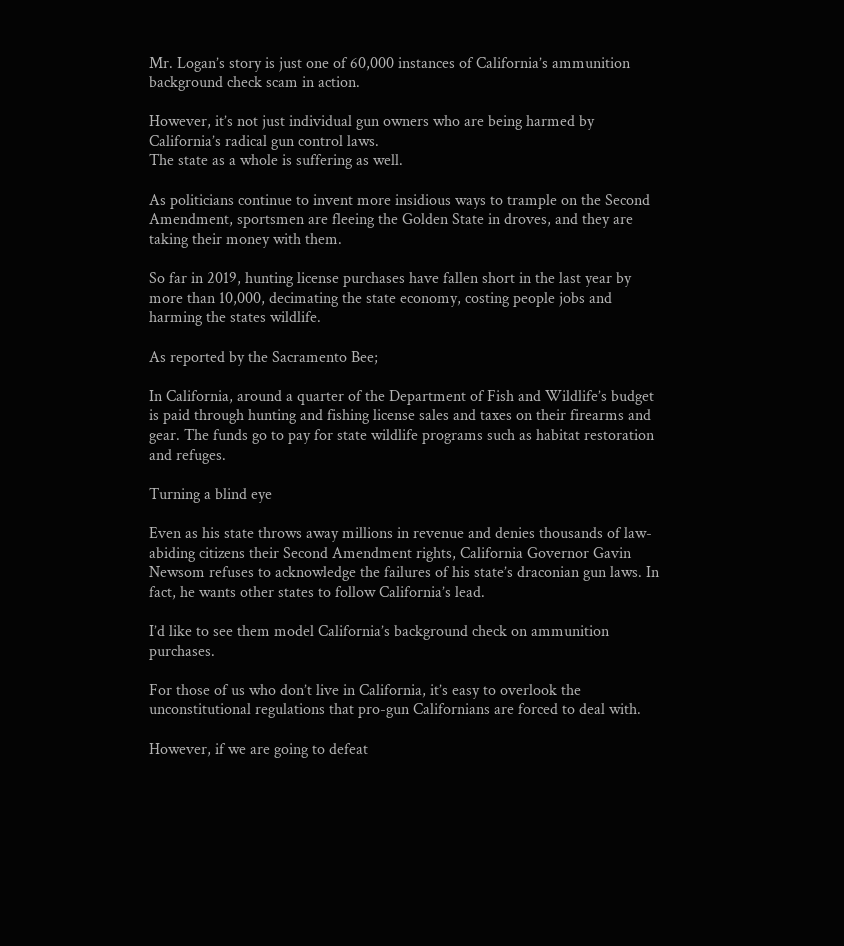Mr. Logan’s story is just one of 60,000 instances of California’s ammunition background check scam in action.

However, it’s not just individual gun owners who are being harmed by California’s radical gun control laws.
The state as a whole is suffering as well.

As politicians continue to invent more insidious ways to trample on the Second Amendment, sportsmen are fleeing the Golden State in droves, and they are taking their money with them.

So far in 2019, hunting license purchases have fallen short in the last year by more than 10,000, decimating the state economy, costing people jobs and harming the states wildlife.

As reported by the Sacramento Bee;

In California, around a quarter of the Department of Fish and Wildlife’s budget is paid through hunting and fishing license sales and taxes on their firearms and gear. The funds go to pay for state wildlife programs such as habitat restoration and refuges.

Turning a blind eye

Even as his state throws away millions in revenue and denies thousands of law-abiding citizens their Second Amendment rights, California Governor Gavin Newsom refuses to acknowledge the failures of his state’s draconian gun laws. In fact, he wants other states to follow California’s lead.

I’d like to see them model California’s background check on ammunition purchases.

For those of us who don’t live in California, it’s easy to overlook the unconstitutional regulations that pro-gun Californians are forced to deal with.

However, if we are going to defeat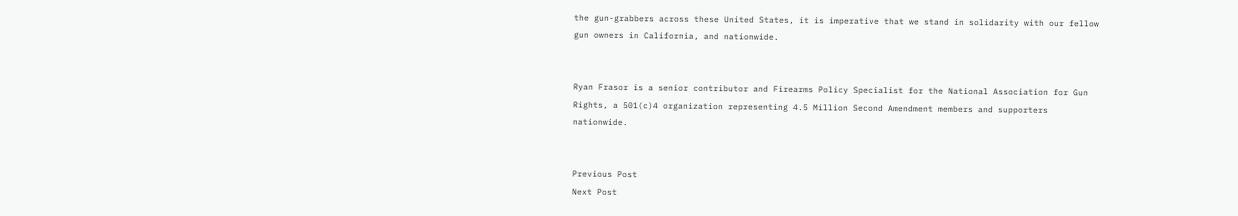the gun-grabbers across these United States, it is imperative that we stand in solidarity with our fellow gun owners in California, and nationwide.


Ryan Frasor is a senior contributor and Firearms Policy Specialist for the National Association for Gun Rights, a 501(c)4 organization representing 4.5 Million Second Amendment members and supporters nationwide.


Previous Post
Next Post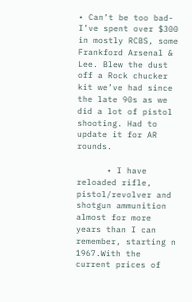• Can’t be too bad- I’ve spent over $300 in mostly RCBS, some Frankford Arsenal & Lee. Blew the dust off a Rock chucker kit we’ve had since the late 90s as we did a lot of pistol shooting. Had to update it for AR rounds.

      • I have reloaded rifle, pistol/revolver and shotgun ammunition almost for more years than I can remember, starting n 1967.With the current prices of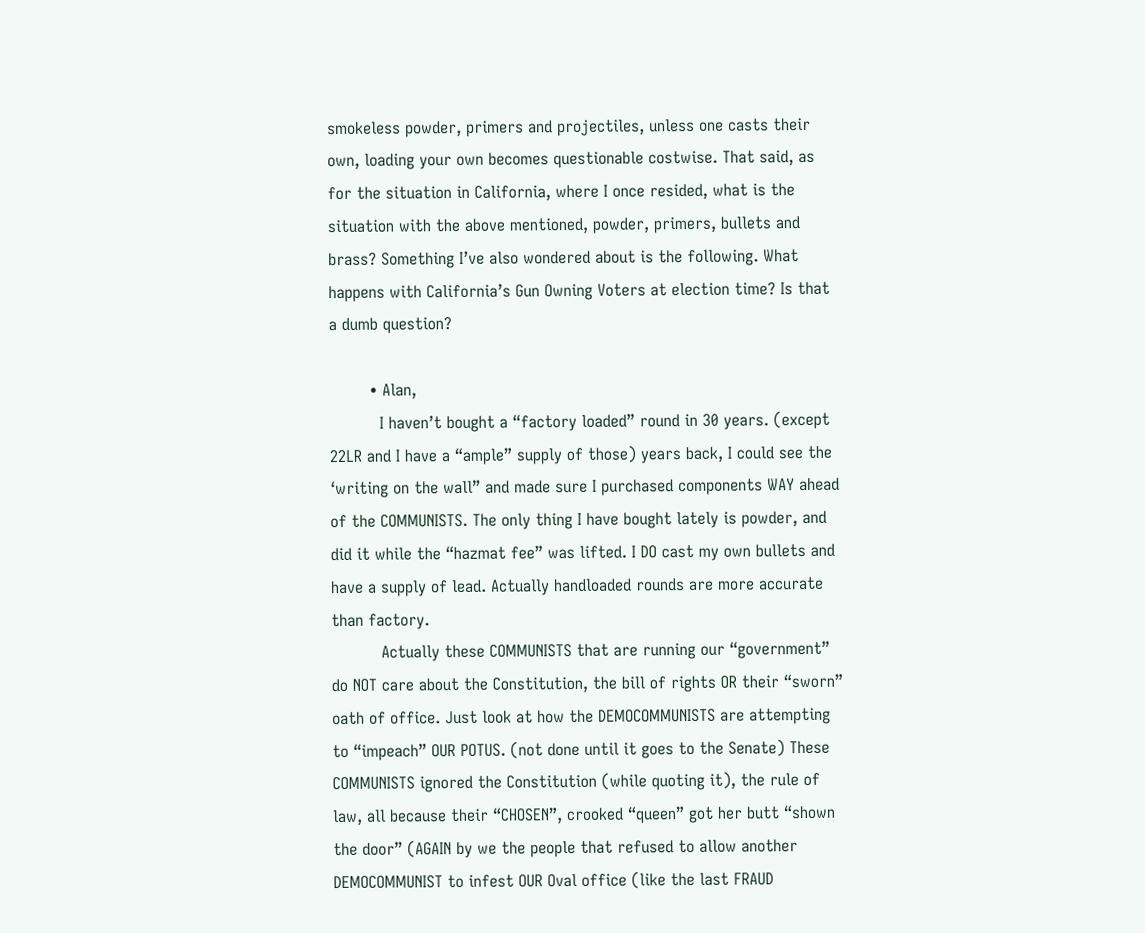smokeless powder, primers and projectiles, unless one casts their own, loading your own becomes questionable costwise. That said, as for the situation in California, where I once resided, what is the situation with the above mentioned, powder, primers, bullets and brass? Something I’ve also wondered about is the following. What happens with California’s Gun Owning Voters at election time? Is that a dumb question?

        • Alan,
          I haven’t bought a “factory loaded” round in 30 years. (except 22LR and I have a “ample” supply of those) years back, I could see the ‘writing on the wall” and made sure I purchased components WAY ahead of the COMMUNISTS. The only thing I have bought lately is powder, and did it while the “hazmat fee” was lifted. I DO cast my own bullets and have a supply of lead. Actually handloaded rounds are more accurate than factory.
          Actually these COMMUNISTS that are running our “government” do NOT care about the Constitution, the bill of rights OR their “sworn” oath of office. Just look at how the DEMOCOMMUNISTS are attempting to “impeach” OUR POTUS. (not done until it goes to the Senate) These COMMUNISTS ignored the Constitution (while quoting it), the rule of law, all because their “CHOSEN”, crooked “queen” got her butt “shown the door” (AGAIN by we the people that refused to allow another DEMOCOMMUNIST to infest OUR Oval office (like the last FRAUD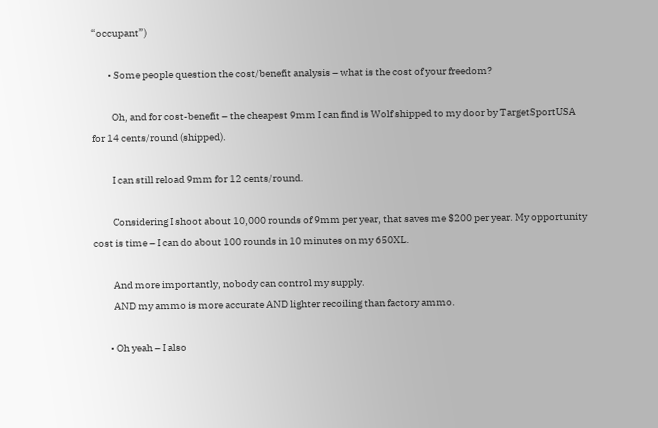“occupant”)

        • Some people question the cost/benefit analysis – what is the cost of your freedom?

          Oh, and for cost-benefit – the cheapest 9mm I can find is Wolf shipped to my door by TargetSportUSA for 14 cents/round (shipped).

          I can still reload 9mm for 12 cents/round.

          Considering I shoot about 10,000 rounds of 9mm per year, that saves me $200 per year. My opportunity cost is time – I can do about 100 rounds in 10 minutes on my 650XL.

          And more importantly, nobody can control my supply.
          AND my ammo is more accurate AND lighter recoiling than factory ammo.

        • Oh yeah – I also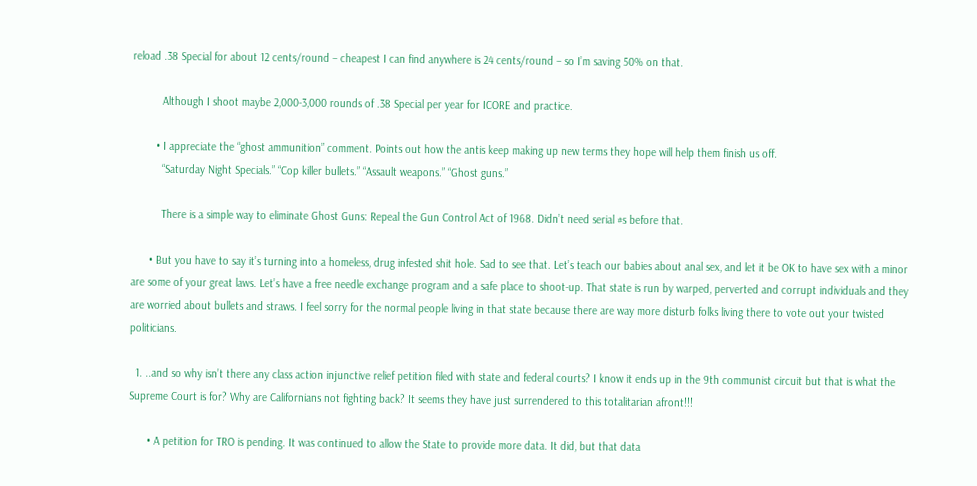reload .38 Special for about 12 cents/round – cheapest I can find anywhere is 24 cents/round – so I’m saving 50% on that.

          Although I shoot maybe 2,000-3,000 rounds of .38 Special per year for ICORE and practice.

        • I appreciate the “ghost ammunition” comment. Points out how the antis keep making up new terms they hope will help them finish us off.
          “Saturday Night Specials.” “Cop killer bullets.” “Assault weapons.” “Ghost guns.”

          There is a simple way to eliminate Ghost Guns: Repeal the Gun Control Act of 1968. Didn’t need serial #s before that.

      • But you have to say it’s turning into a homeless, drug infested shit hole. Sad to see that. Let’s teach our babies about anal sex, and let it be OK to have sex with a minor are some of your great laws. Let’s have a free needle exchange program and a safe place to shoot-up. That state is run by warped, perverted and corrupt individuals and they are worried about bullets and straws. I feel sorry for the normal people living in that state because there are way more disturb folks living there to vote out your twisted politicians.

  1. ..and so why isn’t there any class action injunctive relief petition filed with state and federal courts? I know it ends up in the 9th communist circuit but that is what the Supreme Court is for? Why are Californians not fighting back? It seems they have just surrendered to this totalitarian afront!!!

      • A petition for TRO is pending. It was continued to allow the State to provide more data. It did, but that data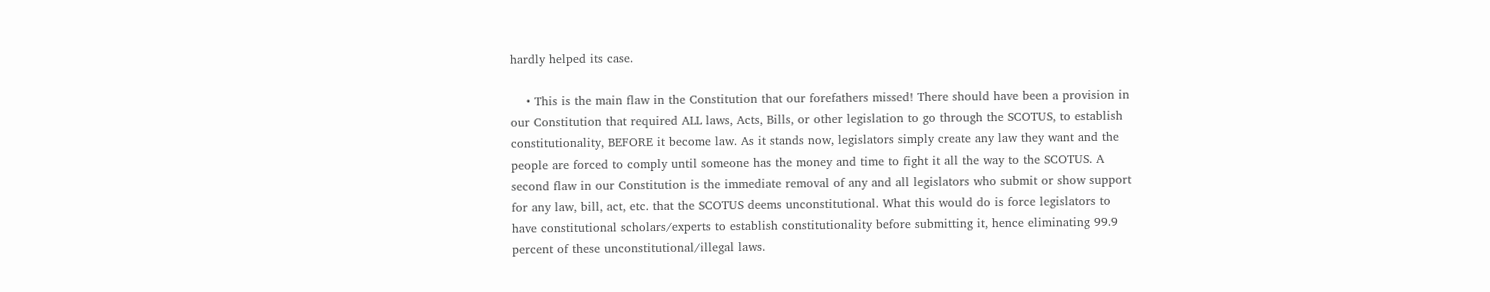hardly helped its case.

    • This is the main flaw in the Constitution that our forefathers missed! There should have been a provision in our Constitution that required ALL laws, Acts, Bills, or other legislation to go through the SCOTUS, to establish constitutionality, BEFORE it become law. As it stands now, legislators simply create any law they want and the people are forced to comply until someone has the money and time to fight it all the way to the SCOTUS. A second flaw in our Constitution is the immediate removal of any and all legislators who submit or show support for any law, bill, act, etc. that the SCOTUS deems unconstitutional. What this would do is force legislators to have constitutional scholars/experts to establish constitutionality before submitting it, hence eliminating 99.9 percent of these unconstitutional/illegal laws.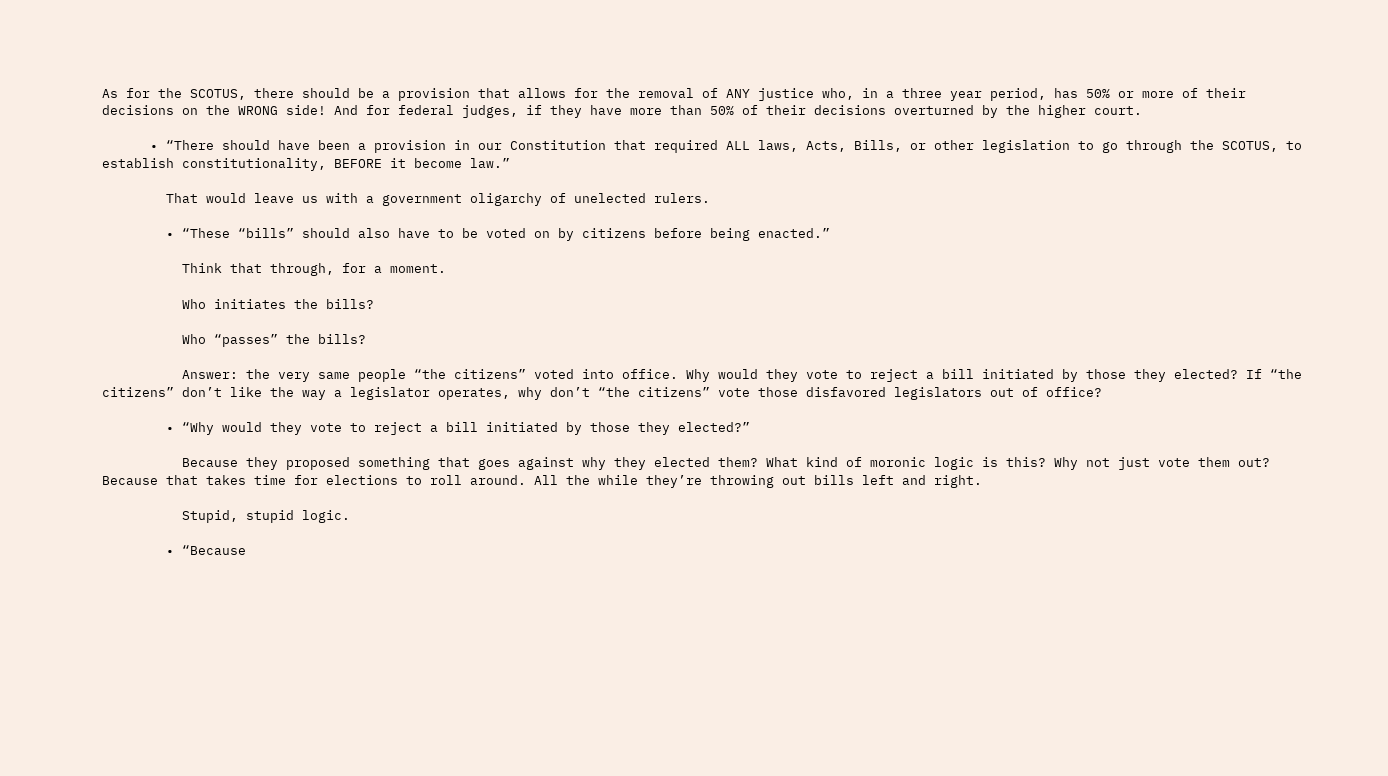As for the SCOTUS, there should be a provision that allows for the removal of ANY justice who, in a three year period, has 50% or more of their decisions on the WRONG side! And for federal judges, if they have more than 50% of their decisions overturned by the higher court.

      • “There should have been a provision in our Constitution that required ALL laws, Acts, Bills, or other legislation to go through the SCOTUS, to establish constitutionality, BEFORE it become law.”

        That would leave us with a government oligarchy of unelected rulers.

        • “These “bills” should also have to be voted on by citizens before being enacted.”

          Think that through, for a moment.

          Who initiates the bills?

          Who “passes” the bills?

          Answer: the very same people “the citizens” voted into office. Why would they vote to reject a bill initiated by those they elected? If “the citizens” don’t like the way a legislator operates, why don’t “the citizens” vote those disfavored legislators out of office?

        • “Why would they vote to reject a bill initiated by those they elected?”

          Because they proposed something that goes against why they elected them? What kind of moronic logic is this? Why not just vote them out? Because that takes time for elections to roll around. All the while they’re throwing out bills left and right.

          Stupid, stupid logic.

        • “Because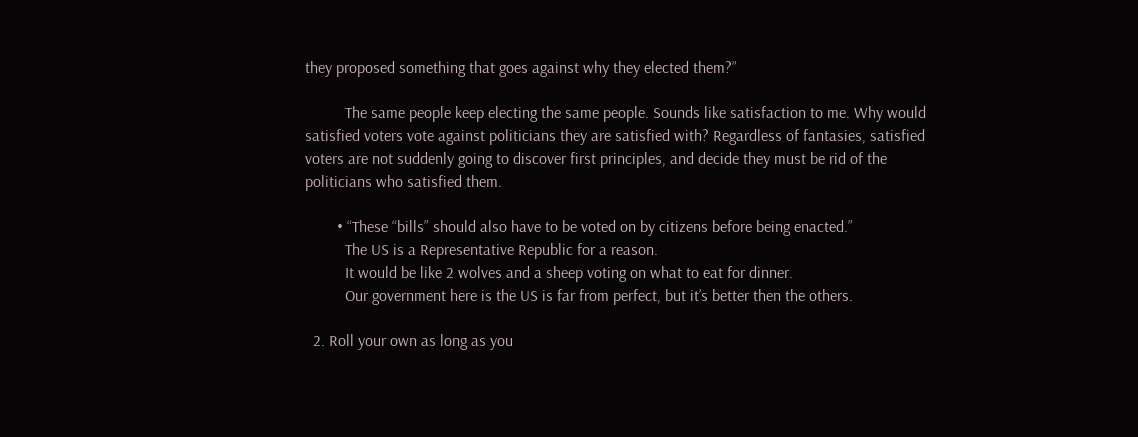they proposed something that goes against why they elected them?”

          The same people keep electing the same people. Sounds like satisfaction to me. Why would satisfied voters vote against politicians they are satisfied with? Regardless of fantasies, satisfied voters are not suddenly going to discover first principles, and decide they must be rid of the politicians who satisfied them.

        • “These “bills” should also have to be voted on by citizens before being enacted.”
          The US is a Representative Republic for a reason.
          It would be like 2 wolves and a sheep voting on what to eat for dinner.
          Our government here is the US is far from perfect, but it’s better then the others.

  2. Roll your own as long as you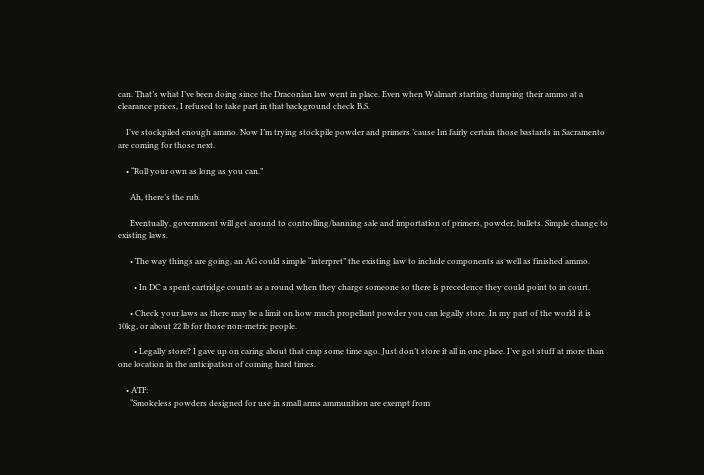can. That’s what I’ve been doing since the Draconian law went in place. Even when Walmart starting dumping their ammo at a clearance prices, I refused to take part in that background check B.S.

    I’ve stockpiled enough ammo. Now I’m trying stockpile powder and primers ’cause Im fairly certain those bastards in Sacramento are coming for those next.

    • “Roll your own as long as you can.”

      Ah, there’s the rub.

      Eventually, government will get around to controlling/banning sale and importation of primers, powder, bullets. Simple change to existing laws.

      • The way things are going, an AG could simple “interpret” the existing law to include components as well as finished ammo.

        • In DC a spent cartridge counts as a round when they charge someone so there is precedence they could point to in court.

      • Check your laws as there may be a limit on how much propellant powder you can legally store. In my part of the world it is 10kg, or about 22 lb for those non-metric people.

        • Legally store? I gave up on caring about that crap some time ago. Just don’t store it all in one place. I’ve got stuff at more than one location in the anticipation of coming hard times.

    • ATF:
      “Smokeless powders designed for use in small arms ammunition are exempt from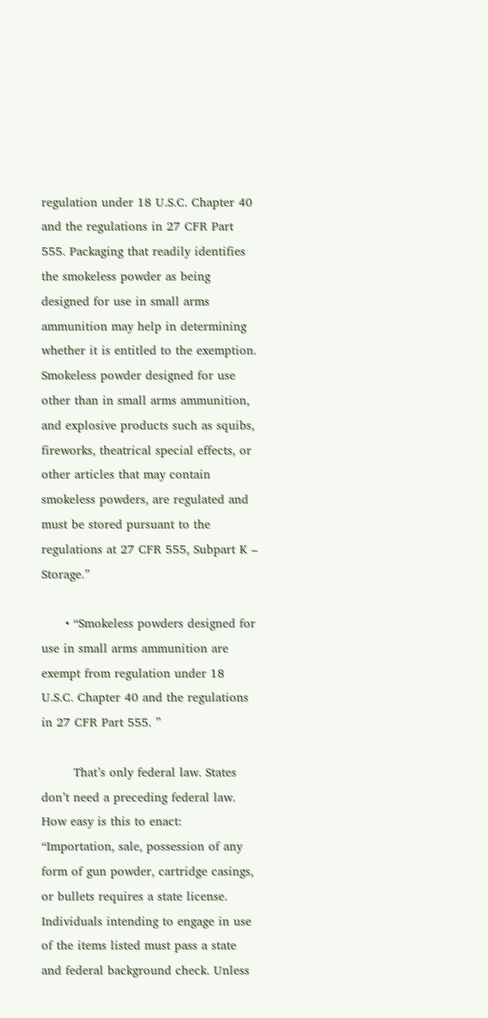regulation under 18 U.S.C. Chapter 40 and the regulations in 27 CFR Part 555. Packaging that readily identifies the smokeless powder as being designed for use in small arms ammunition may help in determining whether it is entitled to the exemption. Smokeless powder designed for use other than in small arms ammunition, and explosive products such as squibs, fireworks, theatrical special effects, or other articles that may contain smokeless powders, are regulated and must be stored pursuant to the regulations at 27 CFR 555, Subpart K – Storage.”

      • “Smokeless powders designed for use in small arms ammunition are exempt from regulation under 18 U.S.C. Chapter 40 and the regulations in 27 CFR Part 555. ”

        That’s only federal law. States don’t need a preceding federal law. How easy is this to enact: “Importation, sale, possession of any form of gun powder, cartridge casings, or bullets requires a state license. Individuals intending to engage in use of the items listed must pass a state and federal background check. Unless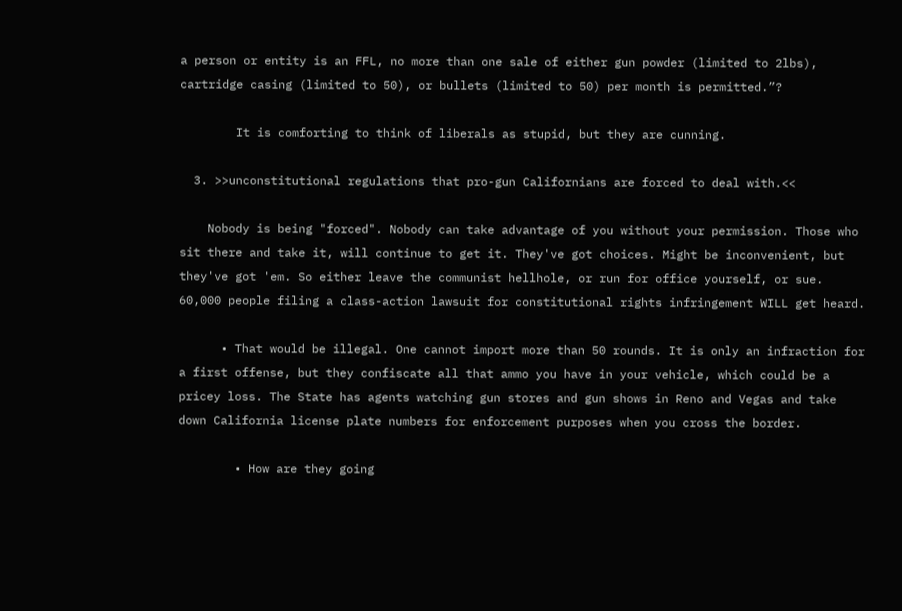a person or entity is an FFL, no more than one sale of either gun powder (limited to 2lbs), cartridge casing (limited to 50), or bullets (limited to 50) per month is permitted.”?

        It is comforting to think of liberals as stupid, but they are cunning.

  3. >>unconstitutional regulations that pro-gun Californians are forced to deal with.<<

    Nobody is being "forced". Nobody can take advantage of you without your permission. Those who sit there and take it, will continue to get it. They've got choices. Might be inconvenient, but they've got 'em. So either leave the communist hellhole, or run for office yourself, or sue. 60,000 people filing a class-action lawsuit for constitutional rights infringement WILL get heard.

      • That would be illegal. One cannot import more than 50 rounds. It is only an infraction for a first offense, but they confiscate all that ammo you have in your vehicle, which could be a pricey loss. The State has agents watching gun stores and gun shows in Reno and Vegas and take down California license plate numbers for enforcement purposes when you cross the border.

        • How are they going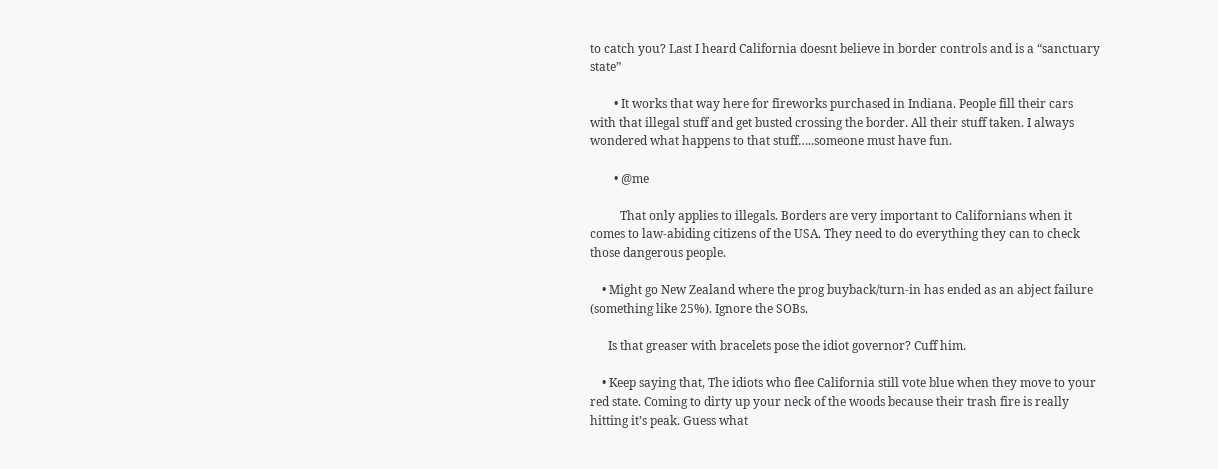to catch you? Last I heard California doesnt believe in border controls and is a “sanctuary state”

        • It works that way here for fireworks purchased in Indiana. People fill their cars with that illegal stuff and get busted crossing the border. All their stuff taken. I always wondered what happens to that stuff…..someone must have fun.

        • @me

          That only applies to illegals. Borders are very important to Californians when it comes to law-abiding citizens of the USA. They need to do everything they can to check those dangerous people.

    • Might go New Zealand where the prog buyback/turn-in has ended as an abject failure (something like 25%). Ignore the SOBs.

      Is that greaser with bracelets pose the idiot governor? Cuff him.

    • Keep saying that, The idiots who flee California still vote blue when they move to your red state. Coming to dirty up your neck of the woods because their trash fire is really hitting it’s peak. Guess what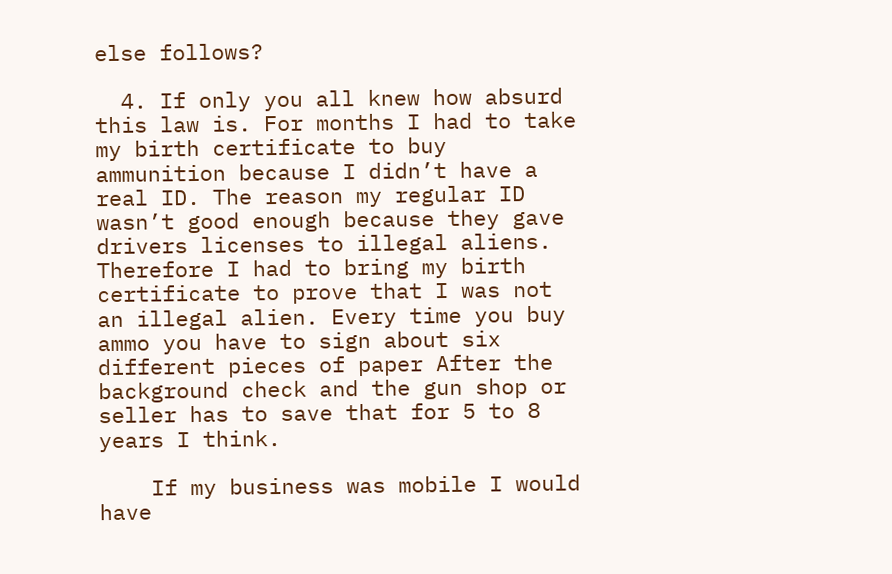else follows?

  4. If only you all knew how absurd this law is. For months I had to take my birth certificate to buy ammunition because I didn’t have a real ID. The reason my regular ID wasn’t good enough because they gave drivers licenses to illegal aliens. Therefore I had to bring my birth certificate to prove that I was not an illegal alien. Every time you buy ammo you have to sign about six different pieces of paper After the background check and the gun shop or seller has to save that for 5 to 8 years I think.

    If my business was mobile I would have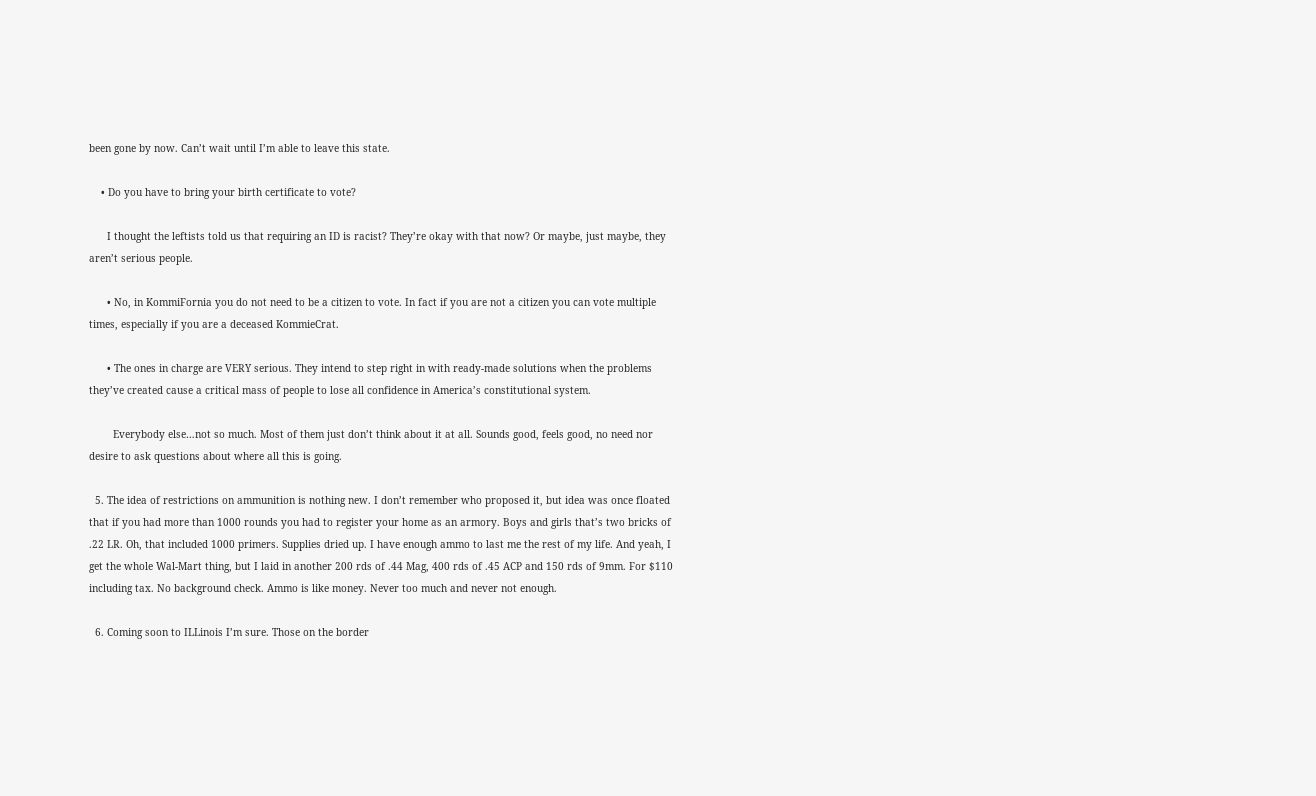been gone by now. Can’t wait until I’m able to leave this state.

    • Do you have to bring your birth certificate to vote?

      I thought the leftists told us that requiring an ID is racist? They’re okay with that now? Or maybe, just maybe, they aren’t serious people.

      • No, in KommiFornia you do not need to be a citizen to vote. In fact if you are not a citizen you can vote multiple times, especially if you are a deceased KommieCrat.

      • The ones in charge are VERY serious. They intend to step right in with ready-made solutions when the problems they’ve created cause a critical mass of people to lose all confidence in America’s constitutional system.

        Everybody else…not so much. Most of them just don’t think about it at all. Sounds good, feels good, no need nor desire to ask questions about where all this is going.

  5. The idea of restrictions on ammunition is nothing new. I don’t remember who proposed it, but idea was once floated that if you had more than 1000 rounds you had to register your home as an armory. Boys and girls that’s two bricks of .22 LR. Oh, that included 1000 primers. Supplies dried up. I have enough ammo to last me the rest of my life. And yeah, I get the whole Wal-Mart thing, but I laid in another 200 rds of .44 Mag, 400 rds of .45 ACP and 150 rds of 9mm. For $110 including tax. No background check. Ammo is like money. Never too much and never not enough.

  6. Coming soon to ILLinois I’m sure. Those on the border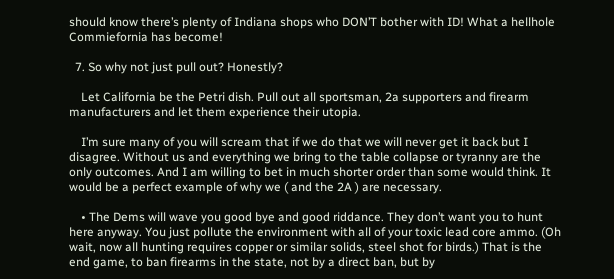should know there’s plenty of Indiana shops who DON’T bother with ID! What a hellhole Commiefornia has become!

  7. So why not just pull out? Honestly?

    Let California be the Petri dish. Pull out all sportsman, 2a supporters and firearm manufacturers and let them experience their utopia.

    I’m sure many of you will scream that if we do that we will never get it back but I disagree. Without us and everything we bring to the table collapse or tyranny are the only outcomes. And I am willing to bet in much shorter order than some would think. It would be a perfect example of why we ( and the 2A ) are necessary.

    • The Dems will wave you good bye and good riddance. They don’t want you to hunt here anyway. You just pollute the environment with all of your toxic lead core ammo. (Oh wait, now all hunting requires copper or similar solids, steel shot for birds.) That is the end game, to ban firearms in the state, not by a direct ban, but by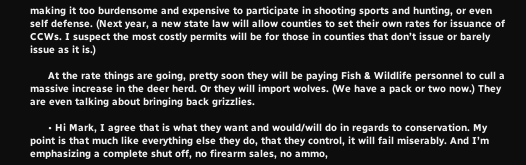making it too burdensome and expensive to participate in shooting sports and hunting, or even self defense. (Next year, a new state law will allow counties to set their own rates for issuance of CCWs. I suspect the most costly permits will be for those in counties that don’t issue or barely issue as it is.)

      At the rate things are going, pretty soon they will be paying Fish & Wildlife personnel to cull a massive increase in the deer herd. Or they will import wolves. (We have a pack or two now.) They are even talking about bringing back grizzlies.

      • Hi Mark, I agree that is what they want and would/will do in regards to conservation. My point is that much like everything else they do, that they control, it will fail miserably. And I’m emphasizing a complete shut off, no firearm sales, no ammo,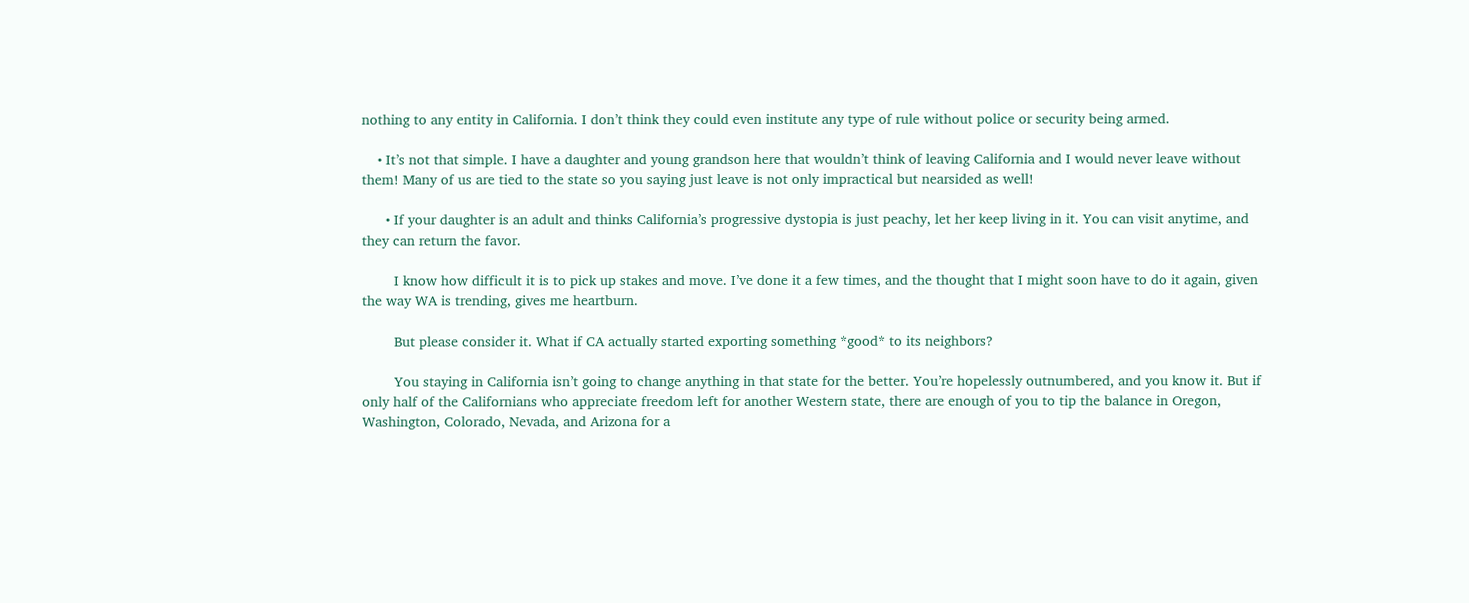nothing to any entity in California. I don’t think they could even institute any type of rule without police or security being armed.

    • It’s not that simple. I have a daughter and young grandson here that wouldn’t think of leaving California and I would never leave without them! Many of us are tied to the state so you saying just leave is not only impractical but nearsided as well!

      • If your daughter is an adult and thinks California’s progressive dystopia is just peachy, let her keep living in it. You can visit anytime, and they can return the favor.

        I know how difficult it is to pick up stakes and move. I’ve done it a few times, and the thought that I might soon have to do it again, given the way WA is trending, gives me heartburn.

        But please consider it. What if CA actually started exporting something *good* to its neighbors?

        You staying in California isn’t going to change anything in that state for the better. You’re hopelessly outnumbered, and you know it. But if only half of the Californians who appreciate freedom left for another Western state, there are enough of you to tip the balance in Oregon, Washington, Colorado, Nevada, and Arizona for a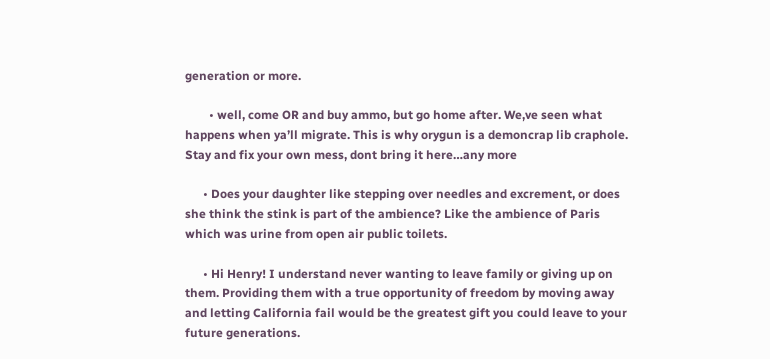generation or more.

        • well, come OR and buy ammo, but go home after. We,ve seen what happens when ya’ll migrate. This is why orygun is a demoncrap lib craphole. Stay and fix your own mess, dont bring it here…any more

      • Does your daughter like stepping over needles and excrement, or does she think the stink is part of the ambience? Like the ambience of Paris which was urine from open air public toilets.

      • Hi Henry! I understand never wanting to leave family or giving up on them. Providing them with a true opportunity of freedom by moving away and letting California fail would be the greatest gift you could leave to your future generations.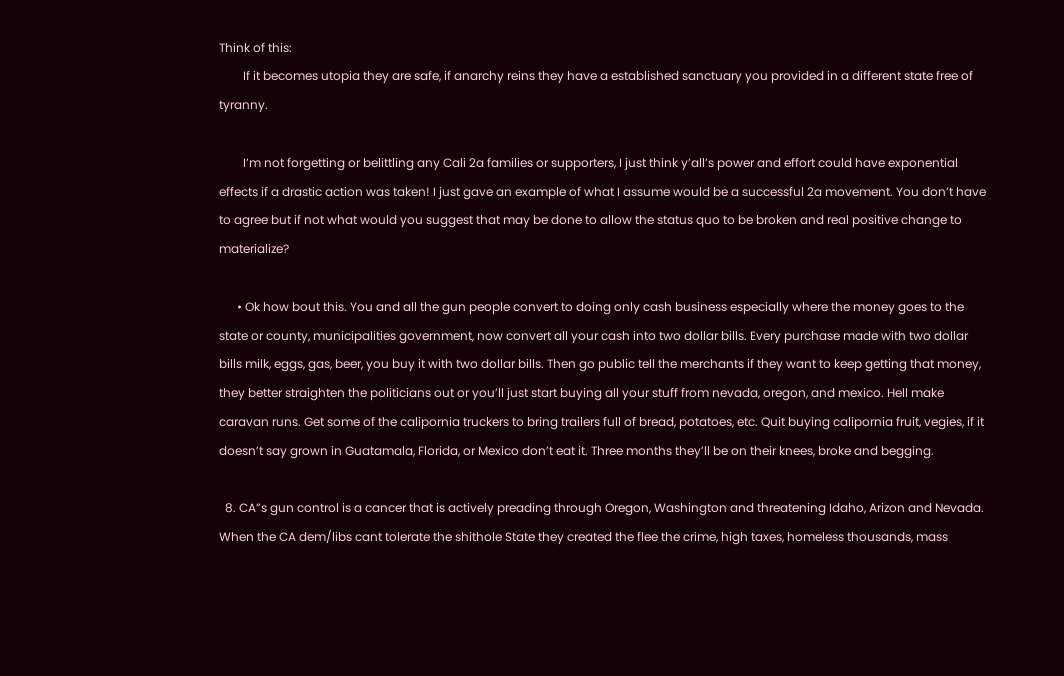Think of this:
        If it becomes utopia they are safe, if anarchy reins they have a established sanctuary you provided in a different state free of tyranny.

        I’m not forgetting or belittling any Cali 2a families or supporters, I just think y’all’s power and effort could have exponential effects if a drastic action was taken! I just gave an example of what I assume would be a successful 2a movement. You don’t have to agree but if not what would you suggest that may be done to allow the status quo to be broken and real positive change to materialize?

      • Ok how bout this. You and all the gun people convert to doing only cash business especially where the money goes to the state or county, municipalities government, now convert all your cash into two dollar bills. Every purchase made with two dollar bills milk, eggs, gas, beer, you buy it with two dollar bills. Then go public tell the merchants if they want to keep getting that money, they better straighten the politicians out or you’ll just start buying all your stuff from nevada, oregon, and mexico. Hell make caravan runs. Get some of the calipornia truckers to bring trailers full of bread, potatoes, etc. Quit buying calipornia fruit, vegies, if it doesn’t say grown in Guatamala, Florida, or Mexico don’t eat it. Three months they’ll be on their knees, broke and begging.

  8. CA”s gun control is a cancer that is actively preading through Oregon, Washington and threatening Idaho, Arizon and Nevada. When the CA dem/libs cant tolerate the shithole State they created the flee the crime, high taxes, homeless thousands, mass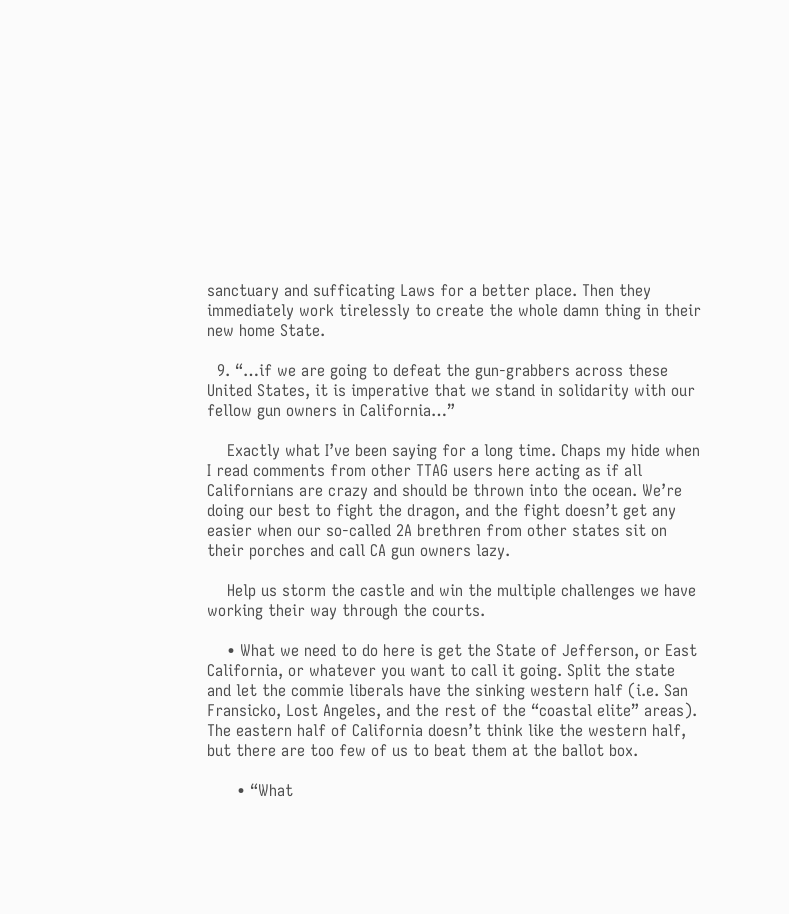sanctuary and sufficating Laws for a better place. Then they immediately work tirelessly to create the whole damn thing in their new home State.

  9. “…if we are going to defeat the gun-grabbers across these United States, it is imperative that we stand in solidarity with our fellow gun owners in California…”

    Exactly what I’ve been saying for a long time. Chaps my hide when I read comments from other TTAG users here acting as if all Californians are crazy and should be thrown into the ocean. We’re doing our best to fight the dragon, and the fight doesn’t get any easier when our so-called 2A brethren from other states sit on their porches and call CA gun owners lazy.

    Help us storm the castle and win the multiple challenges we have working their way through the courts.

    • What we need to do here is get the State of Jefferson, or East California, or whatever you want to call it going. Split the state and let the commie liberals have the sinking western half (i.e. San Fransicko, Lost Angeles, and the rest of the “coastal elite” areas). The eastern half of California doesn’t think like the western half, but there are too few of us to beat them at the ballot box.

      • “What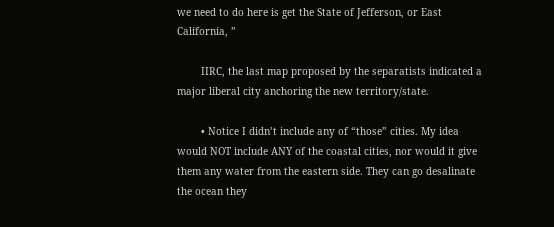we need to do here is get the State of Jefferson, or East California, ”

        IIRC, the last map proposed by the separatists indicated a major liberal city anchoring the new territory/state.

        • Notice I didn’t include any of “those” cities. My idea would NOT include ANY of the coastal cities, nor would it give them any water from the eastern side. They can go desalinate the ocean they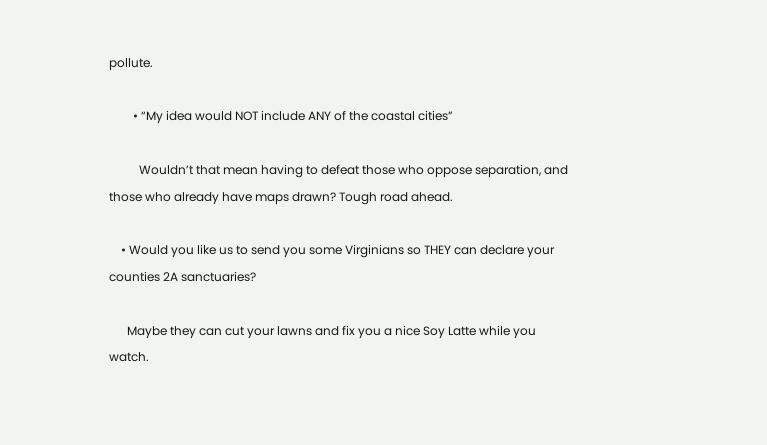pollute.

        • “My idea would NOT include ANY of the coastal cities”

          Wouldn’t that mean having to defeat those who oppose separation, and those who already have maps drawn? Tough road ahead.

    • Would you like us to send you some Virginians so THEY can declare your counties 2A sanctuaries?

      Maybe they can cut your lawns and fix you a nice Soy Latte while you watch.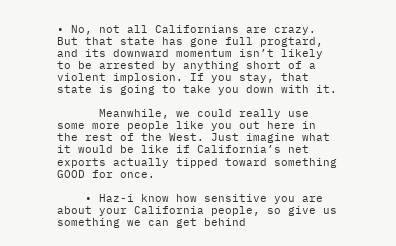• No, not all Californians are crazy. But that state has gone full progtard, and its downward momentum isn’t likely to be arrested by anything short of a violent implosion. If you stay, that state is going to take you down with it.

      Meanwhile, we could really use some more people like you out here in the rest of the West. Just imagine what it would be like if California’s net exports actually tipped toward something GOOD for once.

    • Haz-i know how sensitive you are about your California people, so give us something we can get behind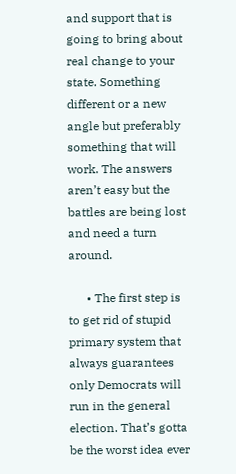and support that is going to bring about real change to your state. Something different or a new angle but preferably something that will work. The answers aren’t easy but the battles are being lost and need a turn around.

      • The first step is to get rid of stupid primary system that always guarantees only Democrats will run in the general election. That’s gotta be the worst idea ever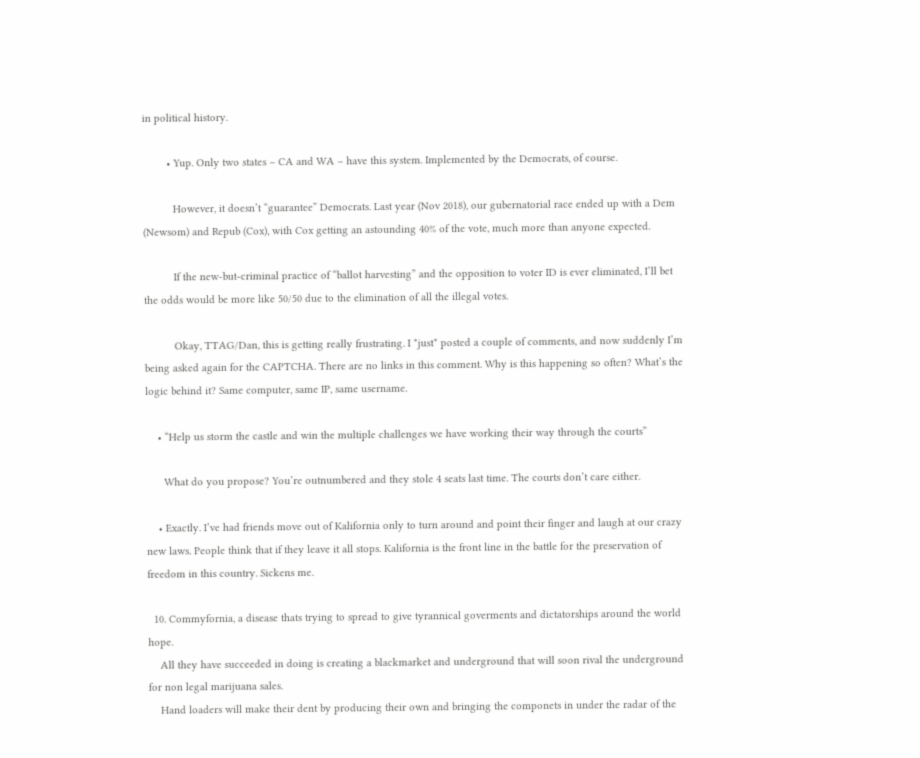in political history.

        • Yup. Only two states – CA and WA – have this system. Implemented by the Democrats, of course.

          However, it doesn’t “guarantee” Democrats. Last year (Nov 2018), our gubernatorial race ended up with a Dem (Newsom) and Repub (Cox), with Cox getting an astounding 40% of the vote, much more than anyone expected.

          If the new-but-criminal practice of “ballot harvesting” and the opposition to voter ID is ever eliminated, I’ll bet the odds would be more like 50/50 due to the elimination of all the illegal votes.

          Okay, TTAG/Dan, this is getting really frustrating. I *just* posted a couple of comments, and now suddenly I’m being asked again for the CAPTCHA. There are no links in this comment. Why is this happening so often? What’s the logic behind it? Same computer, same IP, same username.

    • “Help us storm the castle and win the multiple challenges we have working their way through the courts”

      What do you propose? You’re outnumbered and they stole 4 seats last time. The courts don’t care either.

    • Exactly. I’ve had friends move out of Kalifornia only to turn around and point their finger and laugh at our crazy new laws. People think that if they leave it all stops. Kalifornia is the front line in the battle for the preservation of freedom in this country. Sickens me.

  10. Commyfornia, a disease thats trying to spread to give tyrannical goverments and dictatorships around the world hope.
    All they have succeeded in doing is creating a blackmarket and underground that will soon rival the underground for non legal marijuana sales.
    Hand loaders will make their dent by producing their own and bringing the componets in under the radar of the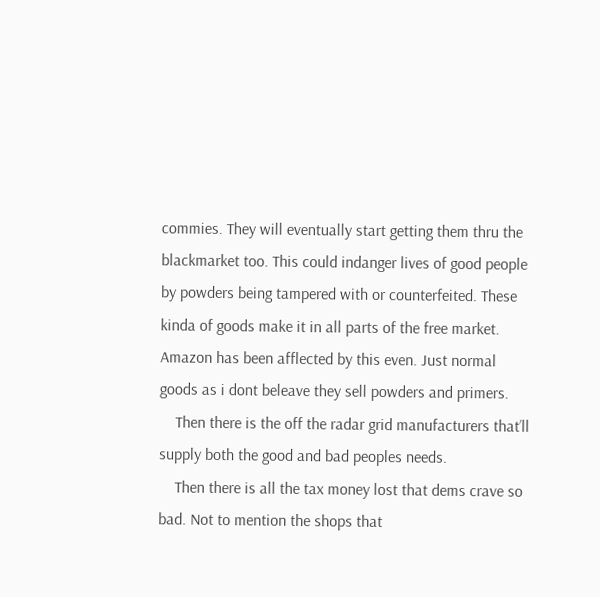commies. They will eventually start getting them thru the blackmarket too. This could indanger lives of good people by powders being tampered with or counterfeited. These kinda of goods make it in all parts of the free market. Amazon has been afflected by this even. Just normal goods as i dont beleave they sell powders and primers.
    Then there is the off the radar grid manufacturers that’ll supply both the good and bad peoples needs.
    Then there is all the tax money lost that dems crave so bad. Not to mention the shops that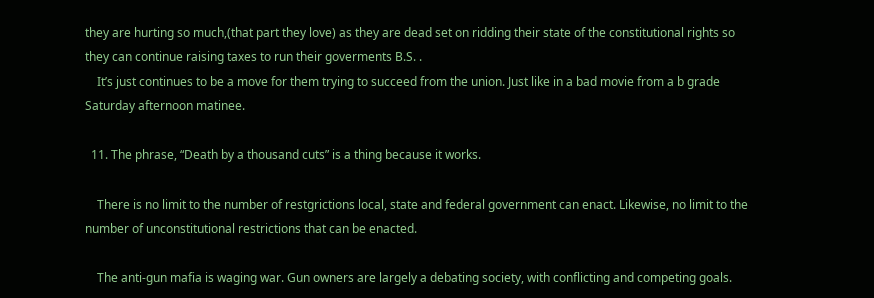they are hurting so much,(that part they love) as they are dead set on ridding their state of the constitutional rights so they can continue raising taxes to run their goverments B.S. .
    It’s just continues to be a move for them trying to succeed from the union. Just like in a bad movie from a b grade Saturday afternoon matinee.

  11. The phrase, “Death by a thousand cuts” is a thing because it works.

    There is no limit to the number of restgrictions local, state and federal government can enact. Likewise, no limit to the number of unconstitutional restrictions that can be enacted.

    The anti-gun mafia is waging war. Gun owners are largely a debating society, with conflicting and competing goals.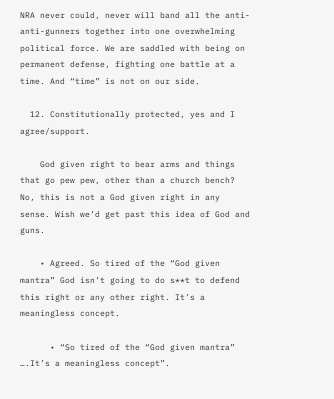NRA never could, never will band all the anti-anti-gunners together into one overwhelming political force. We are saddled with being on permanent defense, fighting one battle at a time. And “time” is not on our side.

  12. Constitutionally protected, yes and I agree/support.

    God given right to bear arms and things that go pew pew, other than a church bench? No, this is not a God given right in any sense. Wish we’d get past this idea of God and guns.

    • Agreed. So tired of the “God given mantra” God isn’t going to do s**t to defend this right or any other right. It’s a meaningless concept.

      • “So tired of the “God given mantra” ….It’s a meaningless concept”.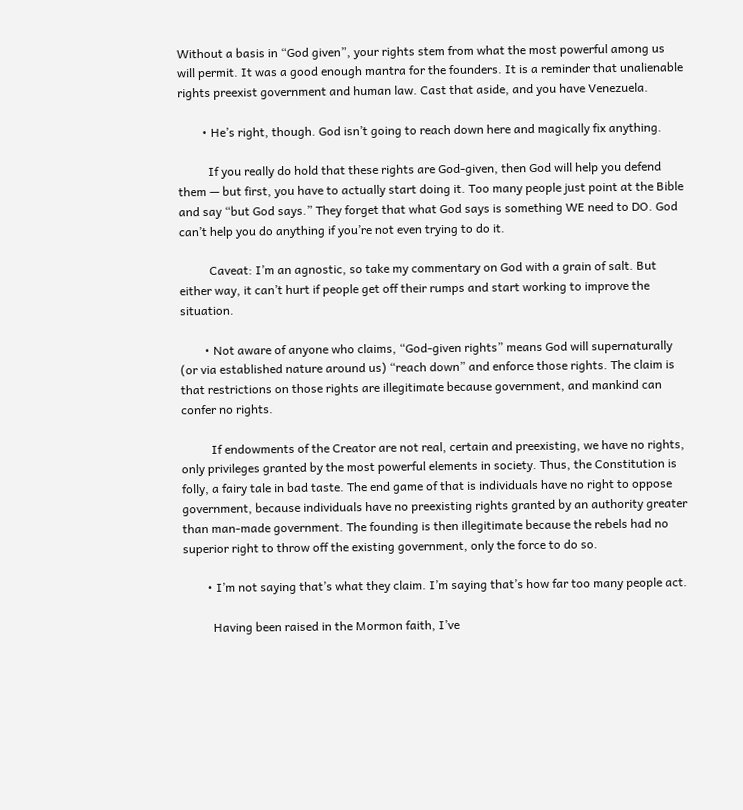Without a basis in “God given”, your rights stem from what the most powerful among us will permit. It was a good enough mantra for the founders. It is a reminder that unalienable rights preexist government and human law. Cast that aside, and you have Venezuela.

        • He’s right, though. God isn’t going to reach down here and magically fix anything.

          If you really do hold that these rights are God-given, then God will help you defend them — but first, you have to actually start doing it. Too many people just point at the Bible and say “but God says.” They forget that what God says is something WE need to DO. God can’t help you do anything if you’re not even trying to do it.

          Caveat: I’m an agnostic, so take my commentary on God with a grain of salt. But either way, it can’t hurt if people get off their rumps and start working to improve the situation.

        • Not aware of anyone who claims, “God-given rights” means God will supernaturally (or via established nature around us) “reach down” and enforce those rights. The claim is that restrictions on those rights are illegitimate because government, and mankind can confer no rights.

          If endowments of the Creator are not real, certain and preexisting, we have no rights, only privileges granted by the most powerful elements in society. Thus, the Constitution is folly, a fairy tale in bad taste. The end game of that is individuals have no right to oppose government, because individuals have no preexisting rights granted by an authority greater than man-made government. The founding is then illegitimate because the rebels had no superior right to throw off the existing government, only the force to do so.

        • I’m not saying that’s what they claim. I’m saying that’s how far too many people act.

          Having been raised in the Mormon faith, I’ve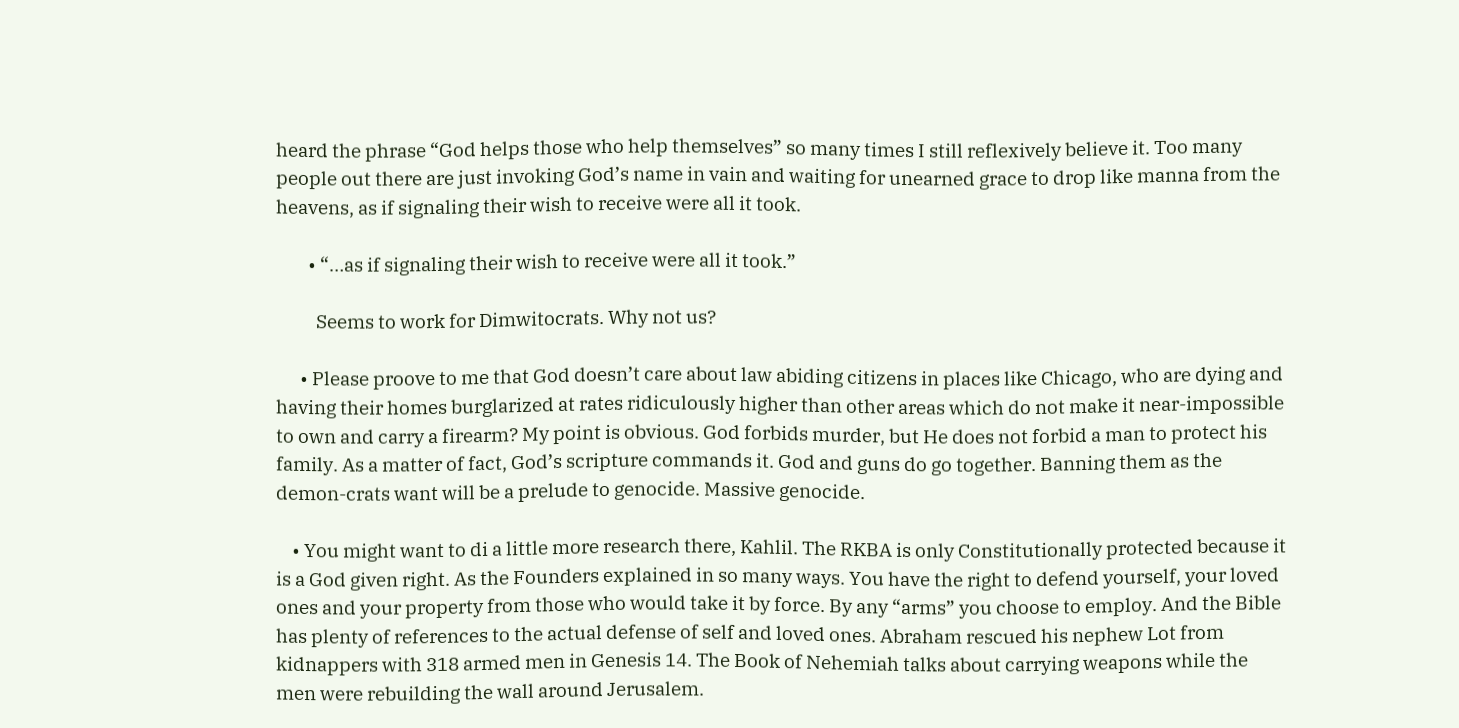heard the phrase “God helps those who help themselves” so many times I still reflexively believe it. Too many people out there are just invoking God’s name in vain and waiting for unearned grace to drop like manna from the heavens, as if signaling their wish to receive were all it took.

        • “…as if signaling their wish to receive were all it took.”

          Seems to work for Dimwitocrats. Why not us?

      • Please proove to me that God doesn’t care about law abiding citizens in places like Chicago, who are dying and having their homes burglarized at rates ridiculously higher than other areas which do not make it near-impossible to own and carry a firearm? My point is obvious. God forbids murder, but He does not forbid a man to protect his family. As a matter of fact, God’s scripture commands it. God and guns do go together. Banning them as the demon-crats want will be a prelude to genocide. Massive genocide.

    • You might want to di a little more research there, Kahlil. The RKBA is only Constitutionally protected because it is a God given right. As the Founders explained in so many ways. You have the right to defend yourself, your loved ones and your property from those who would take it by force. By any “arms” you choose to employ. And the Bible has plenty of references to the actual defense of self and loved ones. Abraham rescued his nephew Lot from kidnappers with 318 armed men in Genesis 14. The Book of Nehemiah talks about carrying weapons while the men were rebuilding the wall around Jerusalem.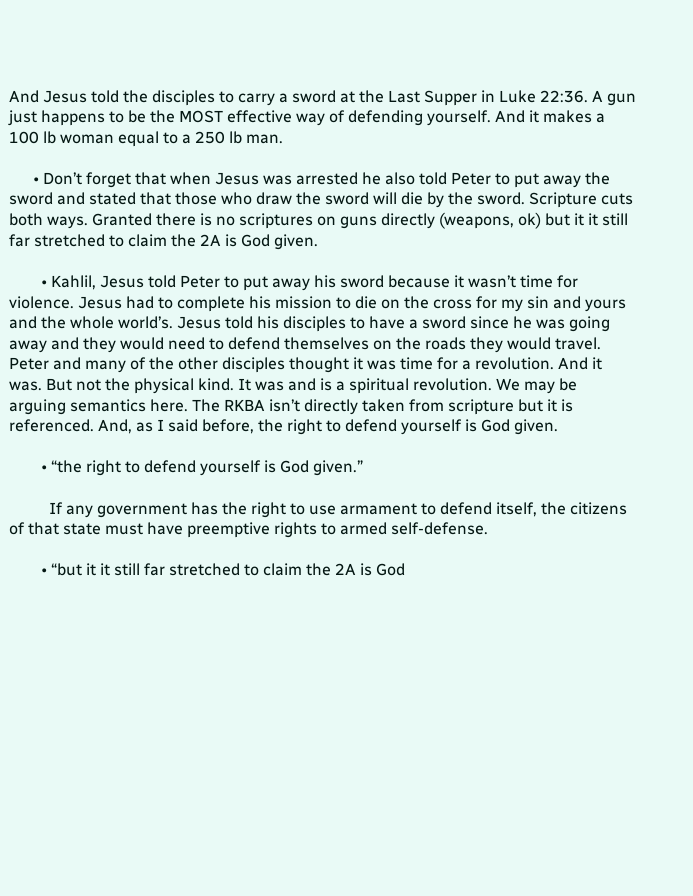And Jesus told the disciples to carry a sword at the Last Supper in Luke 22:36. A gun just happens to be the MOST effective way of defending yourself. And it makes a 100 lb woman equal to a 250 lb man.

      • Don’t forget that when Jesus was arrested he also told Peter to put away the sword and stated that those who draw the sword will die by the sword. Scripture cuts both ways. Granted there is no scriptures on guns directly (weapons, ok) but it it still far stretched to claim the 2A is God given.

        • Kahlil, Jesus told Peter to put away his sword because it wasn’t time for violence. Jesus had to complete his mission to die on the cross for my sin and yours and the whole world’s. Jesus told his disciples to have a sword since he was going away and they would need to defend themselves on the roads they would travel. Peter and many of the other disciples thought it was time for a revolution. And it was. But not the physical kind. It was and is a spiritual revolution. We may be arguing semantics here. The RKBA isn’t directly taken from scripture but it is referenced. And, as I said before, the right to defend yourself is God given.

        • “the right to defend yourself is God given.”

          If any government has the right to use armament to defend itself, the citizens of that state must have preemptive rights to armed self-defense.

        • “but it it still far stretched to claim the 2A is God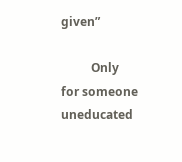given”

          Only for someone uneducated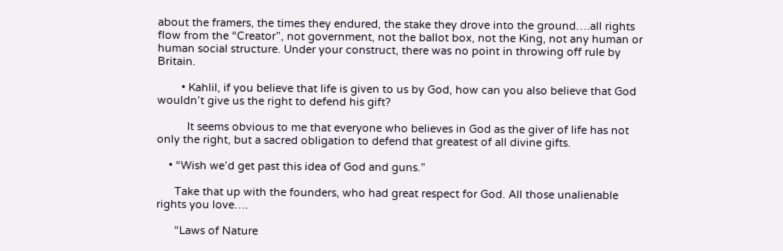about the framers, the times they endured, the stake they drove into the ground….all rights flow from the “Creator”, not government, not the ballot box, not the King, not any human or human social structure. Under your construct, there was no point in throwing off rule by Britain.

        • Kahlil, if you believe that life is given to us by God, how can you also believe that God wouldn’t give us the right to defend his gift?

          It seems obvious to me that everyone who believes in God as the giver of life has not only the right, but a sacred obligation to defend that greatest of all divine gifts.

    • “Wish we’d get past this idea of God and guns.”

      Take that up with the founders, who had great respect for God. All those unalienable rights you love….

      “Laws of Nature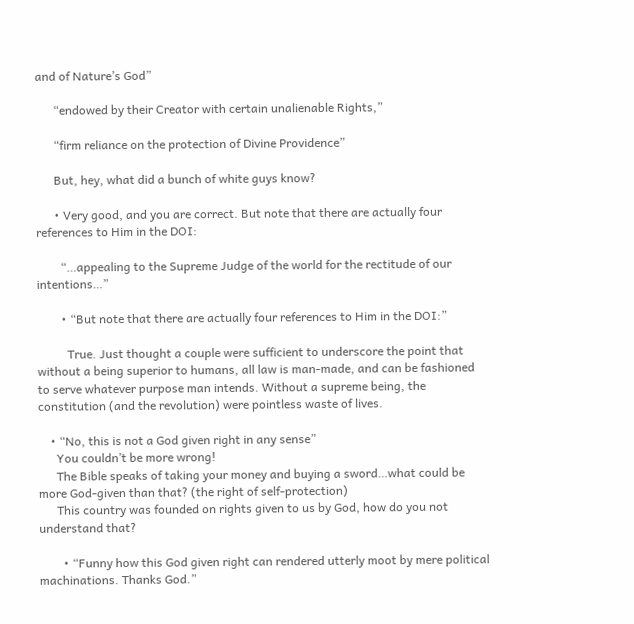and of Nature’s God”

      “endowed by their Creator with certain unalienable Rights,”

      “firm reliance on the protection of Divine Providence”

      But, hey, what did a bunch of white guys know?

      • Very good, and you are correct. But note that there are actually four references to Him in the DOI:

        “…appealing to the Supreme Judge of the world for the rectitude of our intentions…”

        • “But note that there are actually four references to Him in the DOI:”

          True. Just thought a couple were sufficient to underscore the point that without a being superior to humans, all law is man-made, and can be fashioned to serve whatever purpose man intends. Without a supreme being, the constitution (and the revolution) were pointless waste of lives.

    • “No, this is not a God given right in any sense”
      You couldn’t be more wrong!
      The Bible speaks of taking your money and buying a sword…what could be more God-given than that? (the right of self-protection)
      This country was founded on rights given to us by God, how do you not understand that?

        • “Funny how this God given right can rendered utterly moot by mere political machinations. Thanks God.”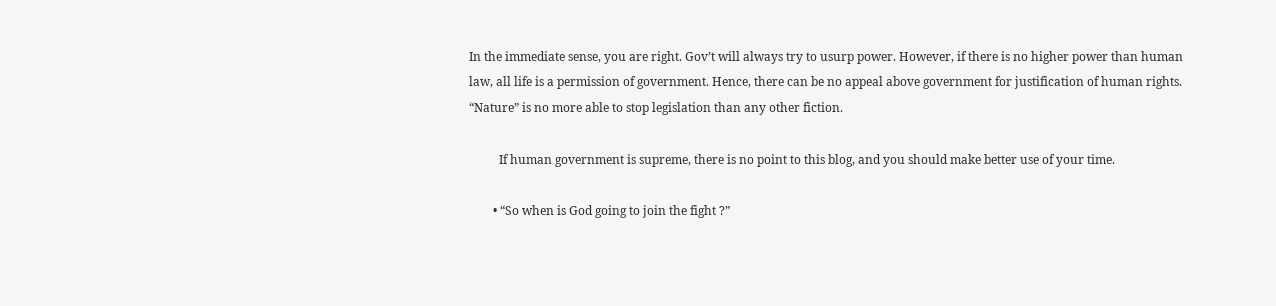In the immediate sense, you are right. Gov’t will always try to usurp power. However, if there is no higher power than human law, all life is a permission of government. Hence, there can be no appeal above government for justification of human rights. “Nature” is no more able to stop legislation than any other fiction.

          If human government is supreme, there is no point to this blog, and you should make better use of your time.

        • “So when is God going to join the fight ?”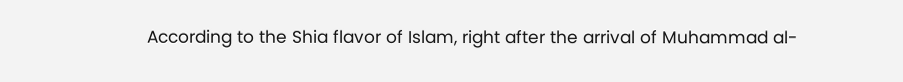According to the Shia flavor of Islam, right after the arrival of Muhammad al-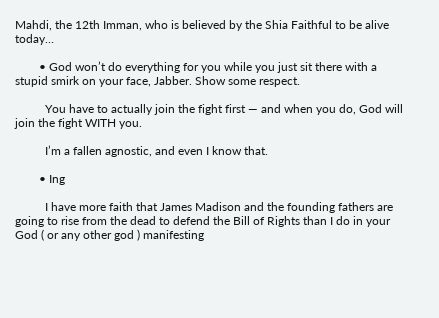Mahdi, the 12th Imman, who is believed by the Shia Faithful to be alive today…

        • God won’t do everything for you while you just sit there with a stupid smirk on your face, Jabber. Show some respect.

          You have to actually join the fight first — and when you do, God will join the fight WITH you.

          I’m a fallen agnostic, and even I know that.

        • Ing

          I have more faith that James Madison and the founding fathers are going to rise from the dead to defend the Bill of Rights than I do in your God ( or any other god ) manifesting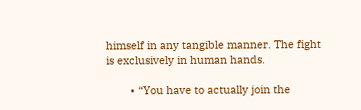himself in any tangible manner. The fight is exclusively in human hands.

        • “You have to actually join the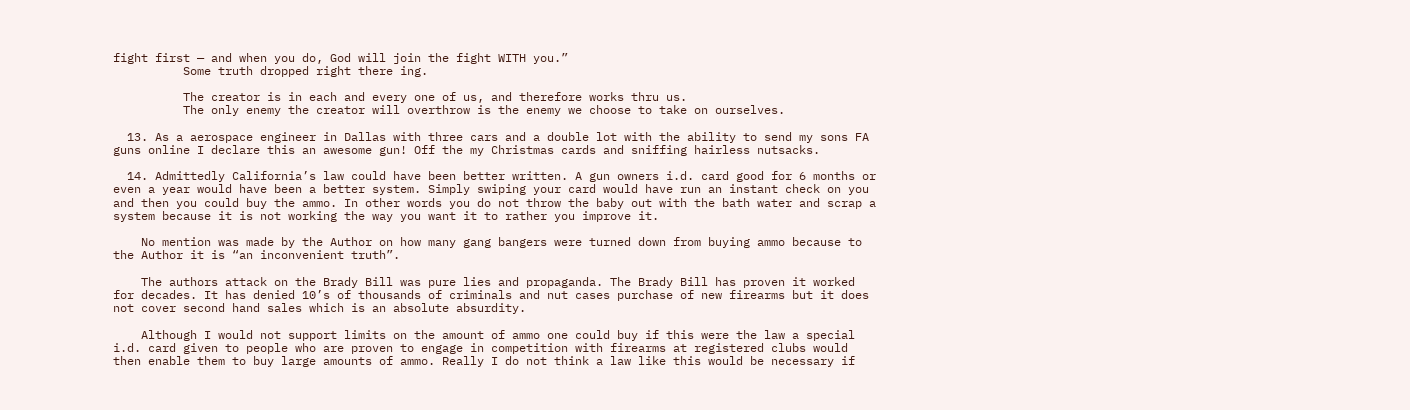fight first — and when you do, God will join the fight WITH you.”
          Some truth dropped right there ing.

          The creator is in each and every one of us, and therefore works thru us.
          The only enemy the creator will overthrow is the enemy we choose to take on ourselves.

  13. As a aerospace engineer in Dallas with three cars and a double lot with the ability to send my sons FA guns online I declare this an awesome gun! Off the my Christmas cards and sniffing hairless nutsacks.

  14. Admittedly California’s law could have been better written. A gun owners i.d. card good for 6 months or even a year would have been a better system. Simply swiping your card would have run an instant check on you and then you could buy the ammo. In other words you do not throw the baby out with the bath water and scrap a system because it is not working the way you want it to rather you improve it.

    No mention was made by the Author on how many gang bangers were turned down from buying ammo because to the Author it is “an inconvenient truth”.

    The authors attack on the Brady Bill was pure lies and propaganda. The Brady Bill has proven it worked for decades. It has denied 10’s of thousands of criminals and nut cases purchase of new firearms but it does not cover second hand sales which is an absolute absurdity.

    Although I would not support limits on the amount of ammo one could buy if this were the law a special i.d. card given to people who are proven to engage in competition with firearms at registered clubs would then enable them to buy large amounts of ammo. Really I do not think a law like this would be necessary if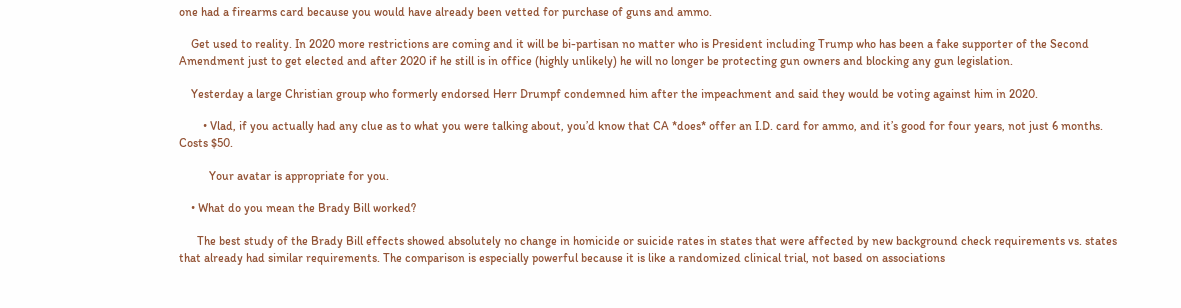one had a firearms card because you would have already been vetted for purchase of guns and ammo.

    Get used to reality. In 2020 more restrictions are coming and it will be bi-partisan no matter who is President including Trump who has been a fake supporter of the Second Amendment just to get elected and after 2020 if he still is in office (highly unlikely) he will no longer be protecting gun owners and blocking any gun legislation.

    Yesterday a large Christian group who formerly endorsed Herr Drumpf condemned him after the impeachment and said they would be voting against him in 2020.

        • Vlad, if you actually had any clue as to what you were talking about, you’d know that CA *does* offer an I.D. card for ammo, and it’s good for four years, not just 6 months. Costs $50.

          Your avatar is appropriate for you.

    • What do you mean the Brady Bill worked?

      The best study of the Brady Bill effects showed absolutely no change in homicide or suicide rates in states that were affected by new background check requirements vs. states that already had similar requirements. The comparison is especially powerful because it is like a randomized clinical trial, not based on associations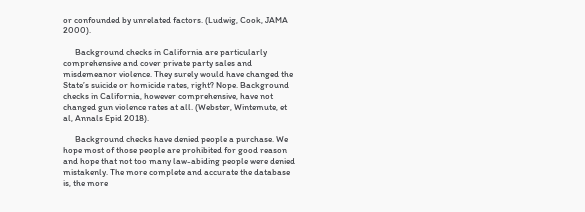or confounded by unrelated factors. (Ludwig, Cook, JAMA 2000).

      Background checks in California are particularly comprehensive and cover private party sales and misdemeanor violence. They surely would have changed the State’s suicide or homicide rates, right? Nope. Background checks in California, however comprehensive, have not changed gun violence rates at all. (Webster, Wintemute, et al, Annals Epid 2018).

      Background checks have denied people a purchase. We hope most of those people are prohibited for good reason and hope that not too many law-abiding people were denied mistakenly. The more complete and accurate the database is, the more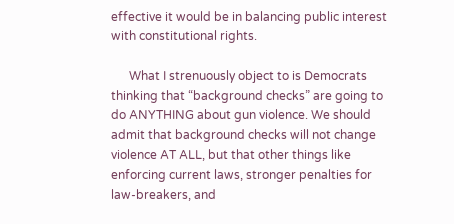effective it would be in balancing public interest with constitutional rights.

      What I strenuously object to is Democrats thinking that “background checks” are going to do ANYTHING about gun violence. We should admit that background checks will not change violence AT ALL, but that other things like enforcing current laws, stronger penalties for law-breakers, and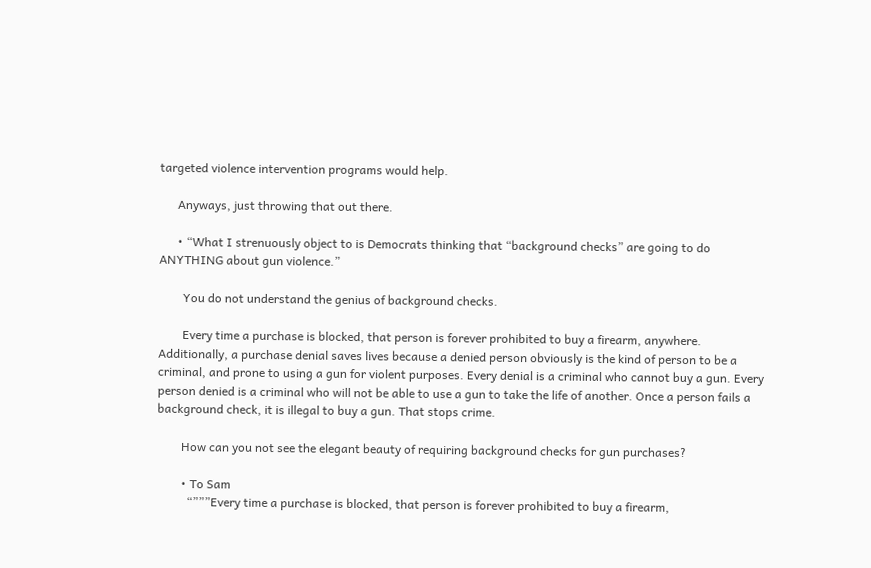targeted violence intervention programs would help.

      Anyways, just throwing that out there.

      • “What I strenuously object to is Democrats thinking that “background checks” are going to do ANYTHING about gun violence.”

        You do not understand the genius of background checks.

        Every time a purchase is blocked, that person is forever prohibited to buy a firearm, anywhere. Additionally, a purchase denial saves lives because a denied person obviously is the kind of person to be a criminal, and prone to using a gun for violent purposes. Every denial is a criminal who cannot buy a gun. Every person denied is a criminal who will not be able to use a gun to take the life of another. Once a person fails a background check, it is illegal to buy a gun. That stops crime.

        How can you not see the elegant beauty of requiring background checks for gun purchases?

        • To Sam
          “”””Every time a purchase is blocked, that person is forever prohibited to buy a firearm,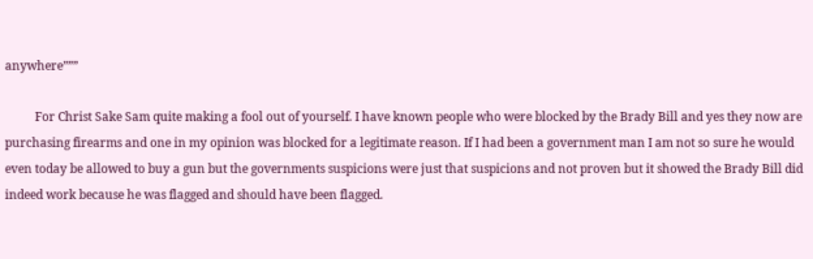anywhere”””

          For Christ Sake Sam quite making a fool out of yourself. I have known people who were blocked by the Brady Bill and yes they now are purchasing firearms and one in my opinion was blocked for a legitimate reason. If I had been a government man I am not so sure he would even today be allowed to buy a gun but the governments suspicions were just that suspicions and not proven but it showed the Brady Bill did indeed work because he was flagged and should have been flagged.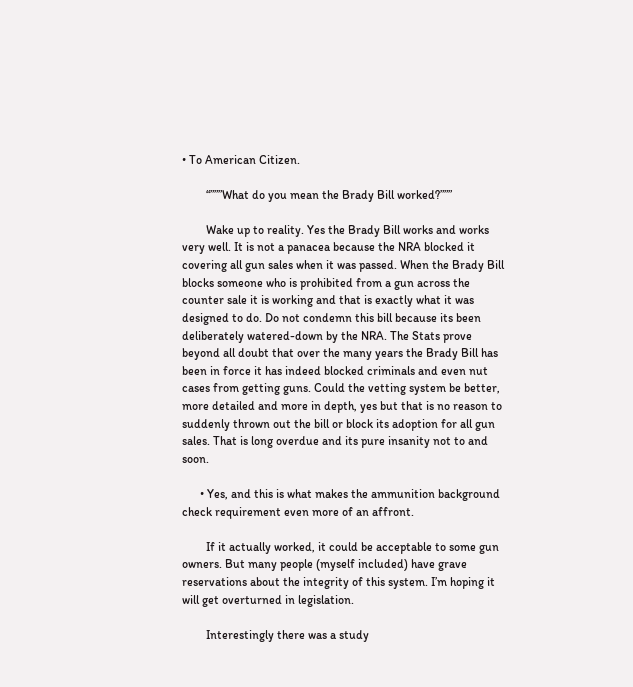• To American Citizen.

        “”””What do you mean the Brady Bill worked?”””

        Wake up to reality. Yes the Brady Bill works and works very well. It is not a panacea because the NRA blocked it covering all gun sales when it was passed. When the Brady Bill blocks someone who is prohibited from a gun across the counter sale it is working and that is exactly what it was designed to do. Do not condemn this bill because its been deliberately watered-down by the NRA. The Stats prove beyond all doubt that over the many years the Brady Bill has been in force it has indeed blocked criminals and even nut cases from getting guns. Could the vetting system be better, more detailed and more in depth, yes but that is no reason to suddenly thrown out the bill or block its adoption for all gun sales. That is long overdue and its pure insanity not to and soon.

      • Yes, and this is what makes the ammunition background check requirement even more of an affront.

        If it actually worked, it could be acceptable to some gun owners. But many people (myself included) have grave reservations about the integrity of this system. I’m hoping it will get overturned in legislation.

        Interestingly there was a study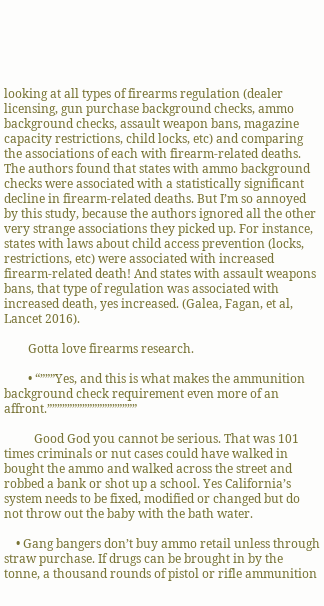looking at all types of firearms regulation (dealer licensing, gun purchase background checks, ammo background checks, assault weapon bans, magazine capacity restrictions, child locks, etc) and comparing the associations of each with firearm-related deaths. The authors found that states with ammo background checks were associated with a statistically significant decline in firearm-related deaths. But I’m so annoyed by this study, because the authors ignored all the other very strange associations they picked up. For instance, states with laws about child access prevention (locks, restrictions, etc) were associated with increased firearm-related death! And states with assault weapons bans, that type of regulation was associated with increased death, yes increased. (Galea, Fagan, et al, Lancet 2016).

        Gotta love firearms research.

        • “”””Yes, and this is what makes the ammunition background check requirement even more of an affront.””””””””””””””””””

          Good God you cannot be serious. That was 101 times criminals or nut cases could have walked in bought the ammo and walked across the street and robbed a bank or shot up a school. Yes California’s system needs to be fixed, modified or changed but do not throw out the baby with the bath water.

    • Gang bangers don’t buy ammo retail unless through straw purchase. If drugs can be brought in by the tonne, a thousand rounds of pistol or rifle ammunition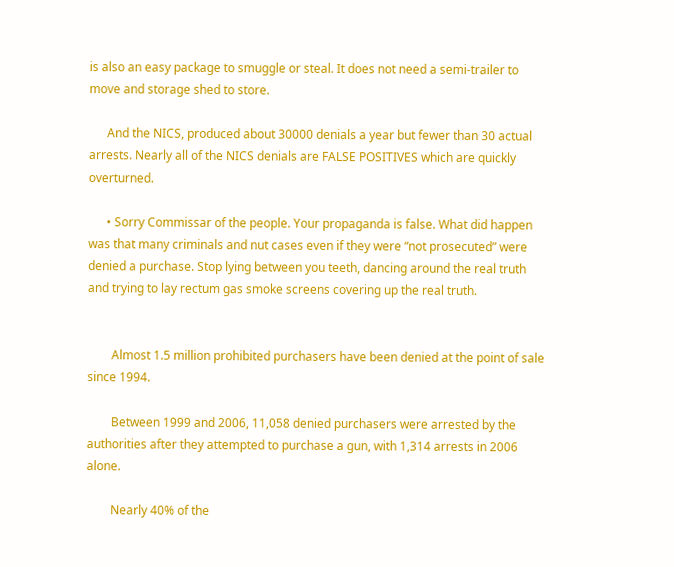is also an easy package to smuggle or steal. It does not need a semi-trailer to move and storage shed to store.

      And the NICS, produced about 30000 denials a year but fewer than 30 actual arrests. Nearly all of the NICS denials are FALSE POSITIVES which are quickly overturned.

      • Sorry Commissar of the people. Your propaganda is false. What did happen was that many criminals and nut cases even if they were “not prosecuted” were denied a purchase. Stop lying between you teeth, dancing around the real truth and trying to lay rectum gas smoke screens covering up the real truth.


        Almost 1.5 million prohibited purchasers have been denied at the point of sale since 1994.

        Between 1999 and 2006, 11,058 denied purchasers were arrested by the authorities after they attempted to purchase a gun, with 1,314 arrests in 2006 alone.

        Nearly 40% of the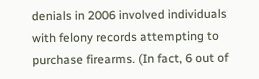denials in 2006 involved individuals with felony records attempting to purchase firearms. (In fact, 6 out of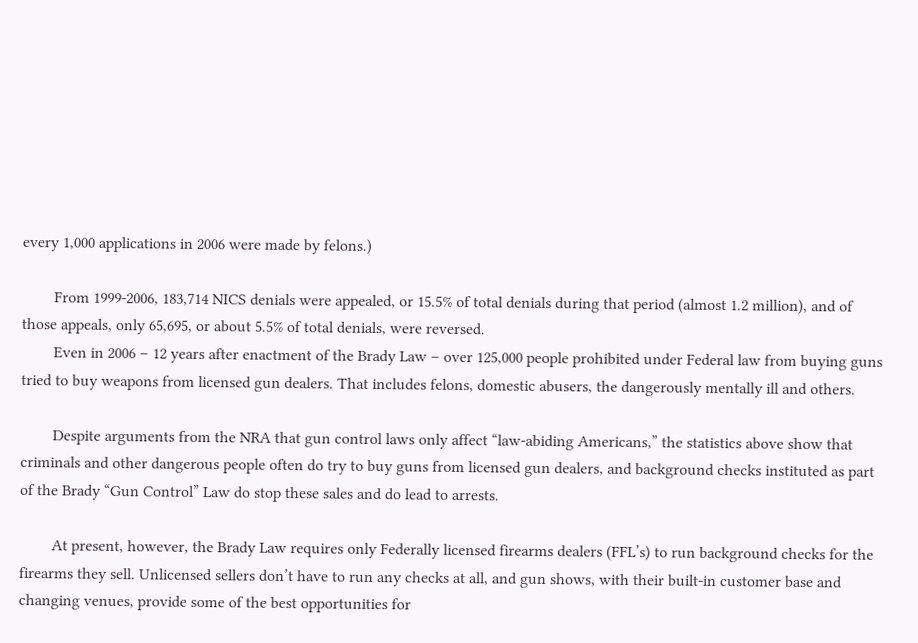every 1,000 applications in 2006 were made by felons.)

        From 1999-2006, 183,714 NICS denials were appealed, or 15.5% of total denials during that period (almost 1.2 million), and of those appeals, only 65,695, or about 5.5% of total denials, were reversed.
        Even in 2006 – 12 years after enactment of the Brady Law – over 125,000 people prohibited under Federal law from buying guns tried to buy weapons from licensed gun dealers. That includes felons, domestic abusers, the dangerously mentally ill and others.

        Despite arguments from the NRA that gun control laws only affect “law-abiding Americans,” the statistics above show that criminals and other dangerous people often do try to buy guns from licensed gun dealers, and background checks instituted as part of the Brady “Gun Control” Law do stop these sales and do lead to arrests.

        At present, however, the Brady Law requires only Federally licensed firearms dealers (FFL’s) to run background checks for the firearms they sell. Unlicensed sellers don’t have to run any checks at all, and gun shows, with their built-in customer base and changing venues, provide some of the best opportunities for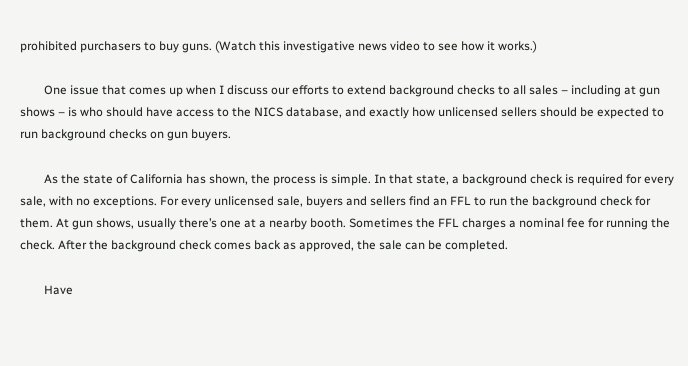prohibited purchasers to buy guns. (Watch this investigative news video to see how it works.)

        One issue that comes up when I discuss our efforts to extend background checks to all sales – including at gun shows – is who should have access to the NICS database, and exactly how unlicensed sellers should be expected to run background checks on gun buyers.

        As the state of California has shown, the process is simple. In that state, a background check is required for every sale, with no exceptions. For every unlicensed sale, buyers and sellers find an FFL to run the background check for them. At gun shows, usually there’s one at a nearby booth. Sometimes the FFL charges a nominal fee for running the check. After the background check comes back as approved, the sale can be completed.

        Have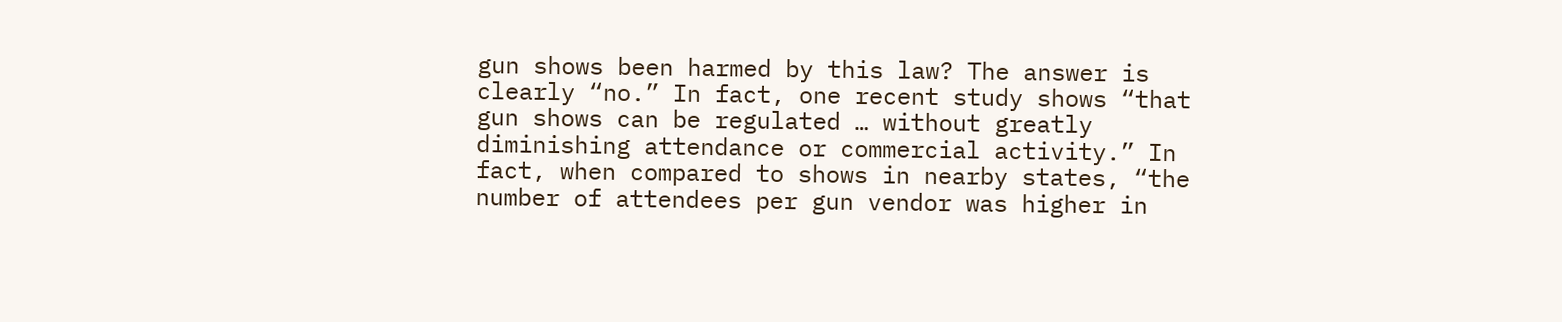gun shows been harmed by this law? The answer is clearly “no.” In fact, one recent study shows “that gun shows can be regulated … without greatly diminishing attendance or commercial activity.” In fact, when compared to shows in nearby states, “the number of attendees per gun vendor was higher in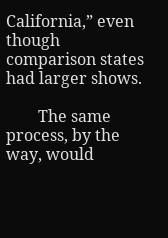California,” even though comparison states had larger shows.

        The same process, by the way, would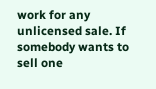work for any unlicensed sale. If somebody wants to sell one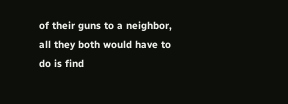of their guns to a neighbor, all they both would have to do is find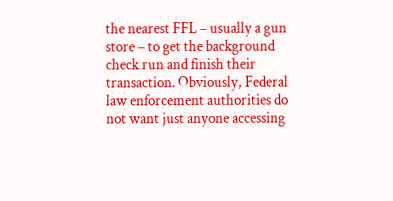the nearest FFL – usually a gun store – to get the background check run and finish their transaction. Obviously, Federal law enforcement authorities do not want just anyone accessing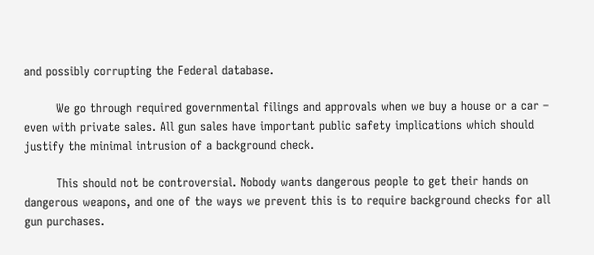and possibly corrupting the Federal database.

        We go through required governmental filings and approvals when we buy a house or a car – even with private sales. All gun sales have important public safety implications which should justify the minimal intrusion of a background check.

        This should not be controversial. Nobody wants dangerous people to get their hands on dangerous weapons, and one of the ways we prevent this is to require background checks for all gun purchases.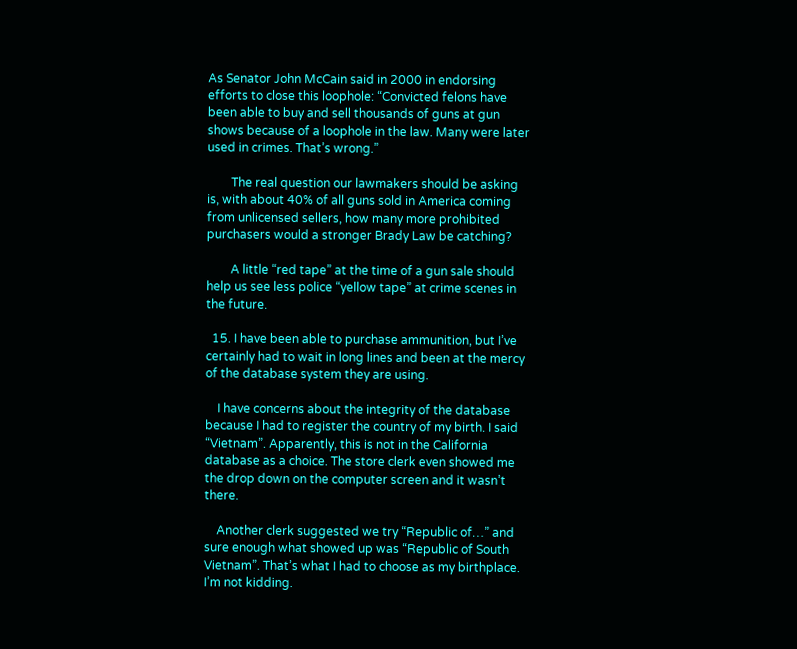As Senator John McCain said in 2000 in endorsing efforts to close this loophole: “Convicted felons have been able to buy and sell thousands of guns at gun shows because of a loophole in the law. Many were later used in crimes. That’s wrong.”

        The real question our lawmakers should be asking is, with about 40% of all guns sold in America coming from unlicensed sellers, how many more prohibited purchasers would a stronger Brady Law be catching?

        A little “red tape” at the time of a gun sale should help us see less police “yellow tape” at crime scenes in the future.

  15. I have been able to purchase ammunition, but I’ve certainly had to wait in long lines and been at the mercy of the database system they are using.

    I have concerns about the integrity of the database because I had to register the country of my birth. I said “Vietnam”. Apparently, this is not in the California database as a choice. The store clerk even showed me the drop down on the computer screen and it wasn’t there.

    Another clerk suggested we try “Republic of…” and sure enough what showed up was “Republic of South Vietnam”. That’s what I had to choose as my birthplace. I’m not kidding.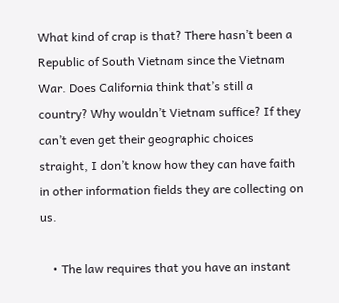What kind of crap is that? There hasn’t been a Republic of South Vietnam since the Vietnam War. Does California think that’s still a country? Why wouldn’t Vietnam suffice? If they can’t even get their geographic choices straight, I don’t know how they can have faith in other information fields they are collecting on us.

    • The law requires that you have an instant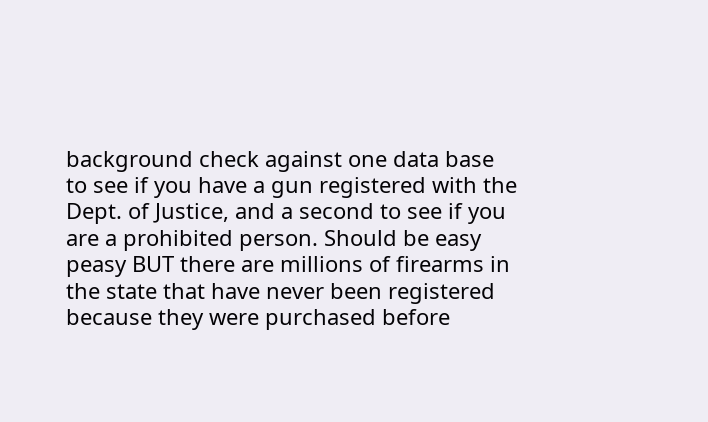background check against one data base to see if you have a gun registered with the Dept. of Justice, and a second to see if you are a prohibited person. Should be easy peasy BUT there are millions of firearms in the state that have never been registered because they were purchased before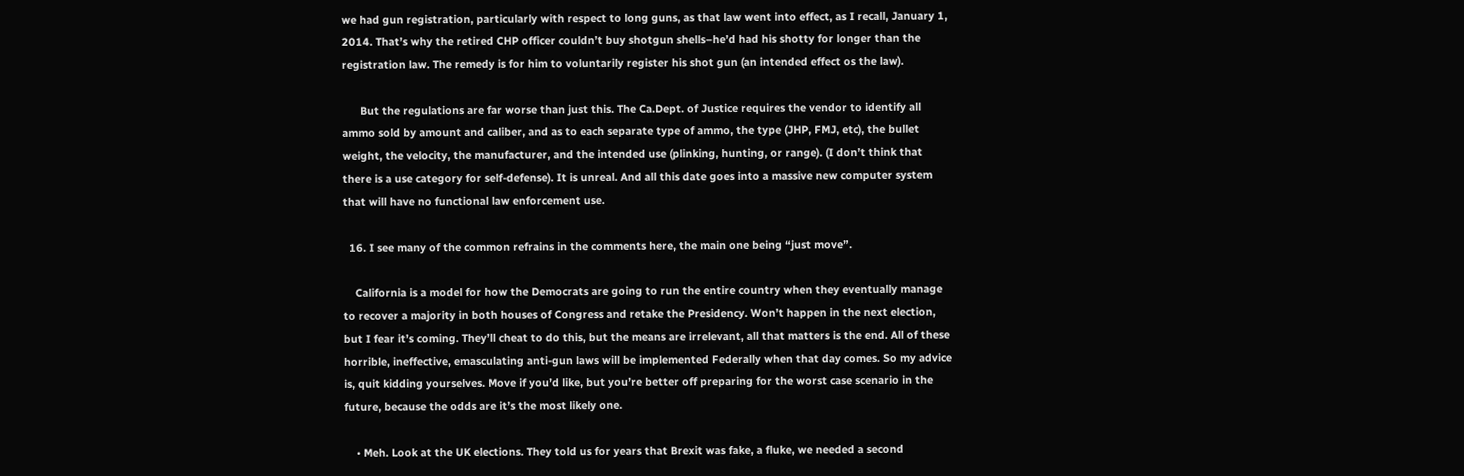we had gun registration, particularly with respect to long guns, as that law went into effect, as I recall, January 1, 2014. That’s why the retired CHP officer couldn’t buy shotgun shells–he’d had his shotty for longer than the registration law. The remedy is for him to voluntarily register his shot gun (an intended effect os the law).

      But the regulations are far worse than just this. The Ca.Dept. of Justice requires the vendor to identify all ammo sold by amount and caliber, and as to each separate type of ammo, the type (JHP, FMJ, etc), the bullet weight, the velocity, the manufacturer, and the intended use (plinking, hunting, or range). (I don’t think that there is a use category for self-defense). It is unreal. And all this date goes into a massive new computer system that will have no functional law enforcement use.

  16. I see many of the common refrains in the comments here, the main one being “just move”.

    California is a model for how the Democrats are going to run the entire country when they eventually manage to recover a majority in both houses of Congress and retake the Presidency. Won’t happen in the next election, but I fear it’s coming. They’ll cheat to do this, but the means are irrelevant, all that matters is the end. All of these horrible, ineffective, emasculating anti-gun laws will be implemented Federally when that day comes. So my advice is, quit kidding yourselves. Move if you’d like, but you’re better off preparing for the worst case scenario in the future, because the odds are it’s the most likely one.

    • Meh. Look at the UK elections. They told us for years that Brexit was fake, a fluke, we needed a second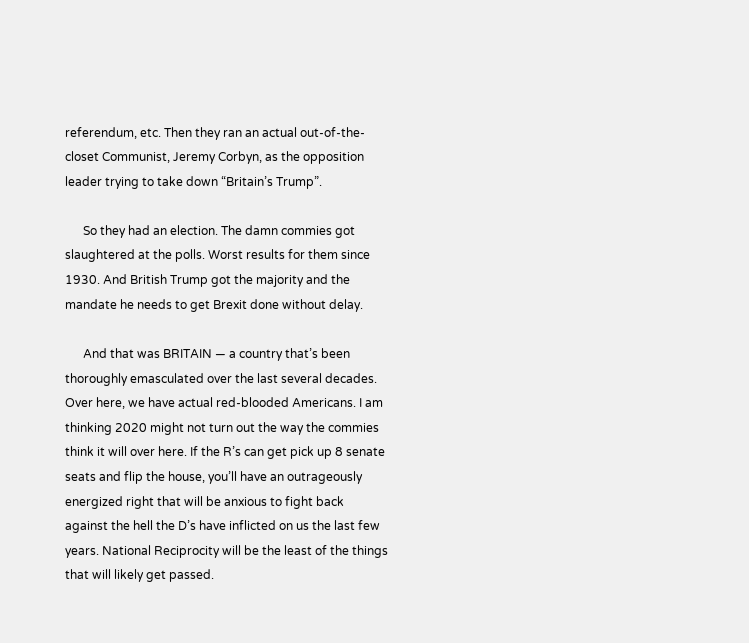referendum, etc. Then they ran an actual out-of-the-closet Communist, Jeremy Corbyn, as the opposition leader trying to take down “Britain’s Trump”.

      So they had an election. The damn commies got slaughtered at the polls. Worst results for them since 1930. And British Trump got the majority and the mandate he needs to get Brexit done without delay.

      And that was BRITAIN — a country that’s been thoroughly emasculated over the last several decades. Over here, we have actual red-blooded Americans. I am thinking 2020 might not turn out the way the commies think it will over here. If the R’s can get pick up 8 senate seats and flip the house, you’ll have an outrageously energized right that will be anxious to fight back against the hell the D’s have inflicted on us the last few years. National Reciprocity will be the least of the things that will likely get passed.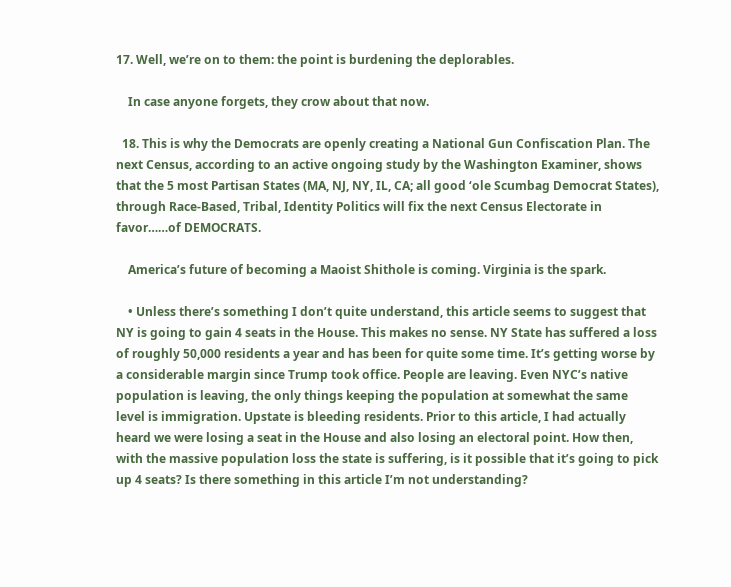17. Well, we’re on to them: the point is burdening the deplorables.

    In case anyone forgets, they crow about that now.

  18. This is why the Democrats are openly creating a National Gun Confiscation Plan. The next Census, according to an active ongoing study by the Washington Examiner, shows that the 5 most Partisan States (MA, NJ, NY, IL, CA; all good ‘ole Scumbag Democrat States), through Race-Based, Tribal, Identity Politics will fix the next Census Electorate in favor……of DEMOCRATS.

    America’s future of becoming a Maoist Shithole is coming. Virginia is the spark.

    • Unless there’s something I don’t quite understand, this article seems to suggest that NY is going to gain 4 seats in the House. This makes no sense. NY State has suffered a loss of roughly 50,000 residents a year and has been for quite some time. It’s getting worse by a considerable margin since Trump took office. People are leaving. Even NYC’s native population is leaving, the only things keeping the population at somewhat the same level is immigration. Upstate is bleeding residents. Prior to this article, I had actually heard we were losing a seat in the House and also losing an electoral point. How then, with the massive population loss the state is suffering, is it possible that it’s going to pick up 4 seats? Is there something in this article I’m not understanding?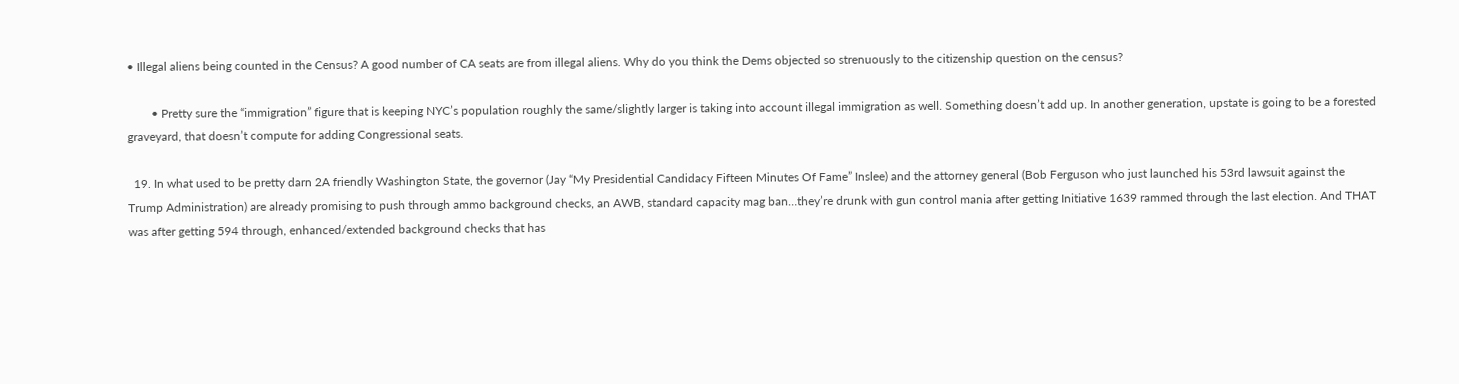• Illegal aliens being counted in the Census? A good number of CA seats are from illegal aliens. Why do you think the Dems objected so strenuously to the citizenship question on the census?

        • Pretty sure the “immigration” figure that is keeping NYC’s population roughly the same/slightly larger is taking into account illegal immigration as well. Something doesn’t add up. In another generation, upstate is going to be a forested graveyard, that doesn’t compute for adding Congressional seats.

  19. In what used to be pretty darn 2A friendly Washington State, the governor (Jay “My Presidential Candidacy Fifteen Minutes Of Fame” Inslee) and the attorney general (Bob Ferguson who just launched his 53rd lawsuit against the Trump Administration) are already promising to push through ammo background checks, an AWB, standard capacity mag ban…they’re drunk with gun control mania after getting Initiative 1639 rammed through the last election. And THAT was after getting 594 through, enhanced/extended background checks that has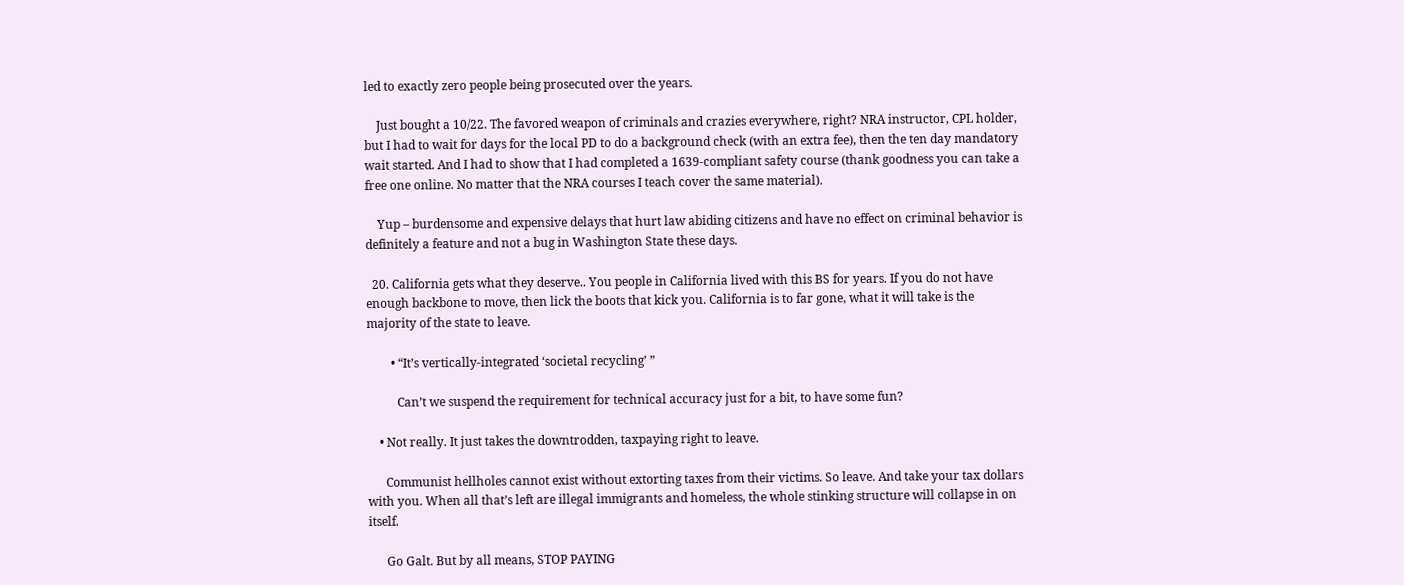led to exactly zero people being prosecuted over the years.

    Just bought a 10/22. The favored weapon of criminals and crazies everywhere, right? NRA instructor, CPL holder, but I had to wait for days for the local PD to do a background check (with an extra fee), then the ten day mandatory wait started. And I had to show that I had completed a 1639-compliant safety course (thank goodness you can take a free one online. No matter that the NRA courses I teach cover the same material).

    Yup – burdensome and expensive delays that hurt law abiding citizens and have no effect on criminal behavior is definitely a feature and not a bug in Washington State these days.

  20. California gets what they deserve.. You people in California lived with this BS for years. If you do not have enough backbone to move, then lick the boots that kick you. California is to far gone, what it will take is the majority of the state to leave.

        • “It’s vertically-integrated ‘societal recycling’ ”

          Can’t we suspend the requirement for technical accuracy just for a bit, to have some fun?

    • Not really. It just takes the downtrodden, taxpaying right to leave.

      Communist hellholes cannot exist without extorting taxes from their victims. So leave. And take your tax dollars with you. When all that’s left are illegal immigrants and homeless, the whole stinking structure will collapse in on itself.

      Go Galt. But by all means, STOP PAYING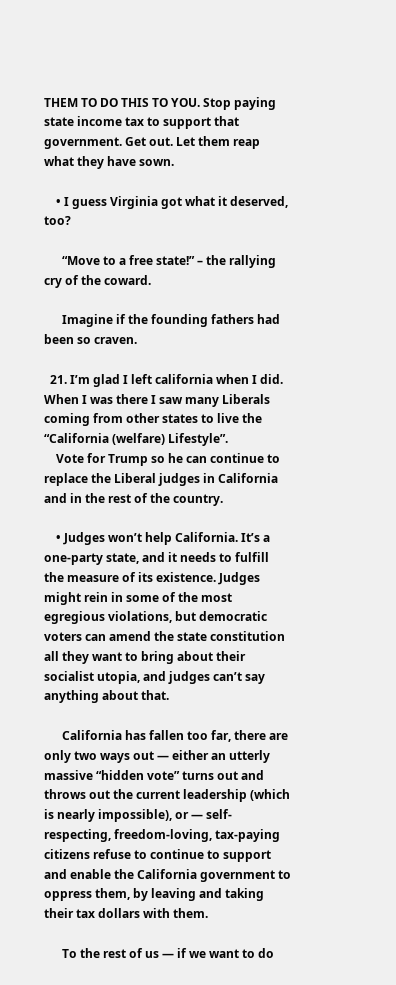THEM TO DO THIS TO YOU. Stop paying state income tax to support that government. Get out. Let them reap what they have sown.

    • I guess Virginia got what it deserved, too?

      “Move to a free state!” – the rallying cry of the coward.

      Imagine if the founding fathers had been so craven.

  21. I’m glad I left california when I did. When I was there I saw many Liberals coming from other states to live the “California (welfare) Lifestyle”.
    Vote for Trump so he can continue to replace the Liberal judges in California and in the rest of the country.

    • Judges won’t help California. It’s a one-party state, and it needs to fulfill the measure of its existence. Judges might rein in some of the most egregious violations, but democratic voters can amend the state constitution all they want to bring about their socialist utopia, and judges can’t say anything about that.

      California has fallen too far, there are only two ways out — either an utterly massive “hidden vote” turns out and throws out the current leadership (which is nearly impossible), or — self-respecting, freedom-loving, tax-paying citizens refuse to continue to support and enable the California government to oppress them, by leaving and taking their tax dollars with them.

      To the rest of us — if we want to do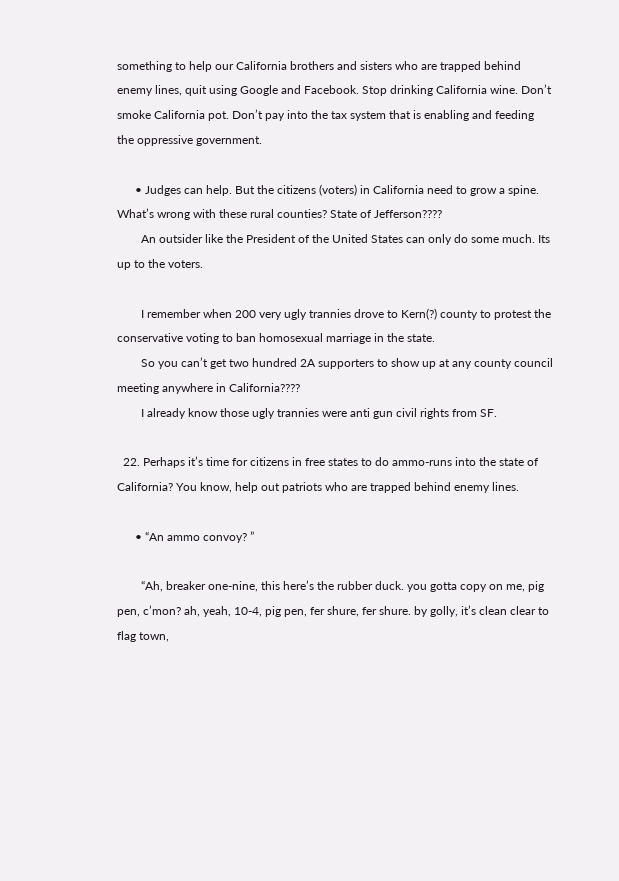something to help our California brothers and sisters who are trapped behind enemy lines, quit using Google and Facebook. Stop drinking California wine. Don’t smoke California pot. Don’t pay into the tax system that is enabling and feeding the oppressive government.

      • Judges can help. But the citizens (voters) in California need to grow a spine. What’s wrong with these rural counties? State of Jefferson????
        An outsider like the President of the United States can only do some much. Its up to the voters.

        I remember when 200 very ugly trannies drove to Kern(?) county to protest the conservative voting to ban homosexual marriage in the state.
        So you can’t get two hundred 2A supporters to show up at any county council meeting anywhere in California????
        I already know those ugly trannies were anti gun civil rights from SF.

  22. Perhaps it’s time for citizens in free states to do ammo-runs into the state of California? You know, help out patriots who are trapped behind enemy lines.

      • “An ammo convoy? ”

        “Ah, breaker one-nine, this here’s the rubber duck. you gotta copy on me, pig pen, c’mon? ah, yeah, 10-4, pig pen, fer shure, fer shure. by golly, it’s clean clear to flag town,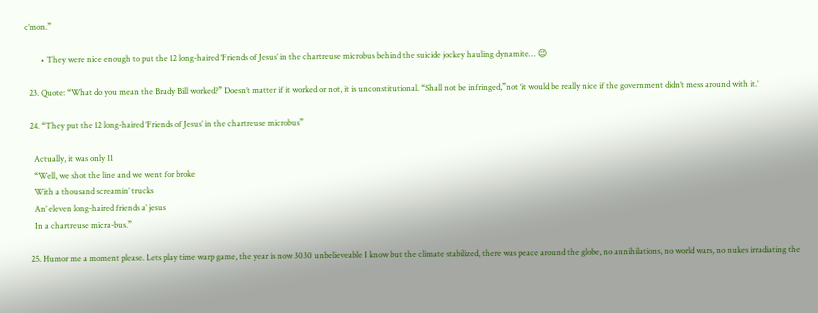c’mon.”

        • They were nice enough to put the 12 long-haired ‘Friends of Jesus’ in the chartreuse microbus behind the suicide jockey hauling dynamite… 😉

  23. Quote: “What do you mean the Brady Bill worked?” Doesn’t matter if it worked or not, it is unconstitutional. “Shall not be infringed,”not ‘it would be really nice if the government didn’t mess around with it.’

  24. “They put the 12 long-haired ‘Friends of Jesus’ in the chartreuse microbus”

    Actually, it was only 11
    “Well, we shot the line and we went for broke
    With a thousand screamin’ trucks
    An’ eleven long-haired friends a’ jesus
    In a chartreuse micra-bus.”

  25. Humor me a moment please. Lets play time warp game, the year is now 3030 unbelieveable I know but the climate stabilized, there was peace around the globe, no annihilations, no world wars, no nukes irradiating the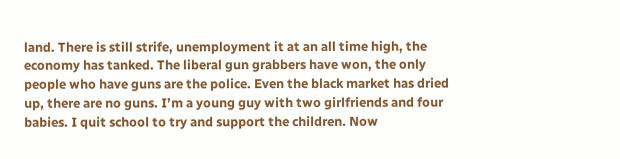land. There is still strife, unemployment it at an all time high, the economy has tanked. The liberal gun grabbers have won, the only people who have guns are the police. Even the black market has dried up, there are no guns. I’m a young guy with two girlfriends and four babies. I quit school to try and support the children. Now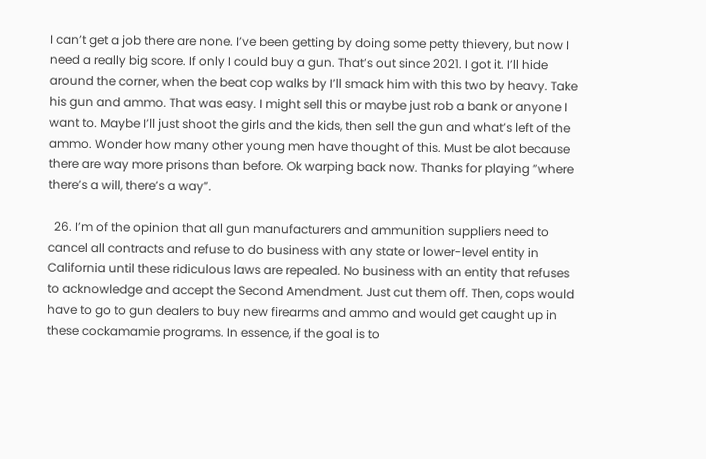I can’t get a job there are none. I’ve been getting by doing some petty thievery, but now I need a really big score. If only I could buy a gun. That’s out since 2021. I got it. I’ll hide around the corner, when the beat cop walks by I’ll smack him with this two by heavy. Take his gun and ammo. That was easy. I might sell this or maybe just rob a bank or anyone I want to. Maybe I’ll just shoot the girls and the kids, then sell the gun and what’s left of the ammo. Wonder how many other young men have thought of this. Must be alot because there are way more prisons than before. Ok warping back now. Thanks for playing ”where there’s a will, there’s a way”.

  26. I’m of the opinion that all gun manufacturers and ammunition suppliers need to cancel all contracts and refuse to do business with any state or lower-level entity in California until these ridiculous laws are repealed. No business with an entity that refuses to acknowledge and accept the Second Amendment. Just cut them off. Then, cops would have to go to gun dealers to buy new firearms and ammo and would get caught up in these cockamamie programs. In essence, if the goal is to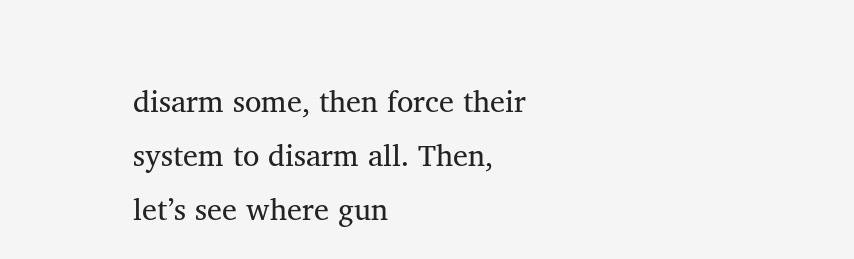disarm some, then force their system to disarm all. Then, let’s see where gun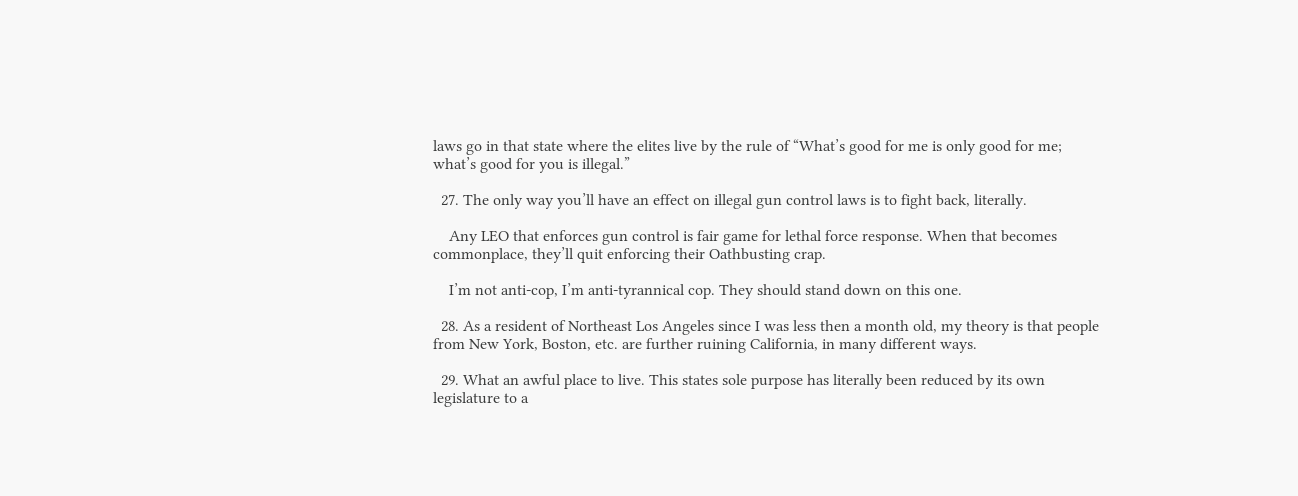laws go in that state where the elites live by the rule of “What’s good for me is only good for me; what’s good for you is illegal.”

  27. The only way you’ll have an effect on illegal gun control laws is to fight back, literally.

    Any LEO that enforces gun control is fair game for lethal force response. When that becomes commonplace, they’ll quit enforcing their Oathbusting crap.

    I’m not anti-cop, I’m anti-tyrannical cop. They should stand down on this one.

  28. As a resident of Northeast Los Angeles since I was less then a month old, my theory is that people from New York, Boston, etc. are further ruining California, in many different ways.

  29. What an awful place to live. This states sole purpose has literally been reduced by its own legislature to a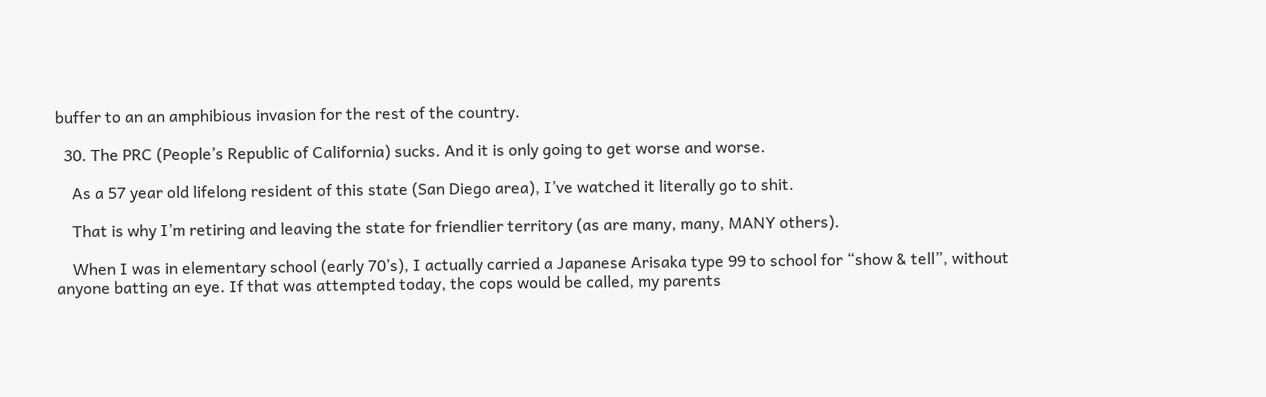buffer to an an amphibious invasion for the rest of the country.

  30. The PRC (People’s Republic of California) sucks. And it is only going to get worse and worse.

    As a 57 year old lifelong resident of this state (San Diego area), I’ve watched it literally go to shit.

    That is why I’m retiring and leaving the state for friendlier territory (as are many, many, MANY others).

    When I was in elementary school (early 70’s), I actually carried a Japanese Arisaka type 99 to school for “show & tell”, without anyone batting an eye. If that was attempted today, the cops would be called, my parents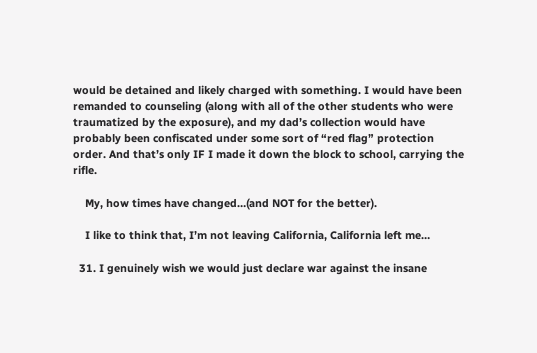would be detained and likely charged with something. I would have been remanded to counseling (along with all of the other students who were traumatized by the exposure), and my dad’s collection would have probably been confiscated under some sort of “red flag” protection order. And that’s only IF I made it down the block to school, carrying the rifle.

    My, how times have changed…(and NOT for the better).

    I like to think that, I’m not leaving California, California left me…

  31. I genuinely wish we would just declare war against the insane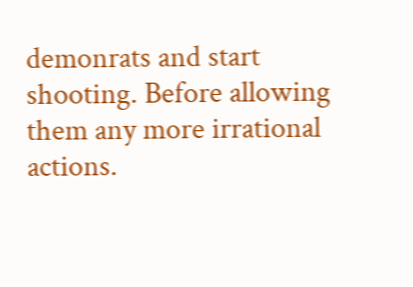demonrats and start shooting. Before allowing them any more irrational actions.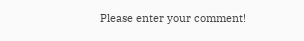Please enter your comment!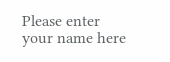Please enter your name here